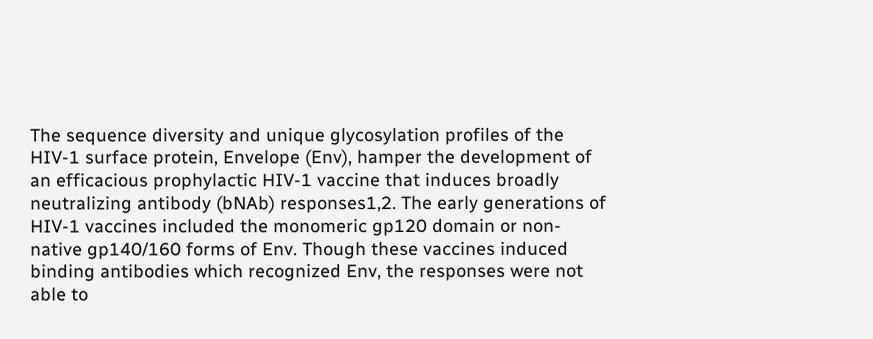The sequence diversity and unique glycosylation profiles of the HIV-1 surface protein, Envelope (Env), hamper the development of an efficacious prophylactic HIV-1 vaccine that induces broadly neutralizing antibody (bNAb) responses1,2. The early generations of HIV-1 vaccines included the monomeric gp120 domain or non-native gp140/160 forms of Env. Though these vaccines induced binding antibodies which recognized Env, the responses were not able to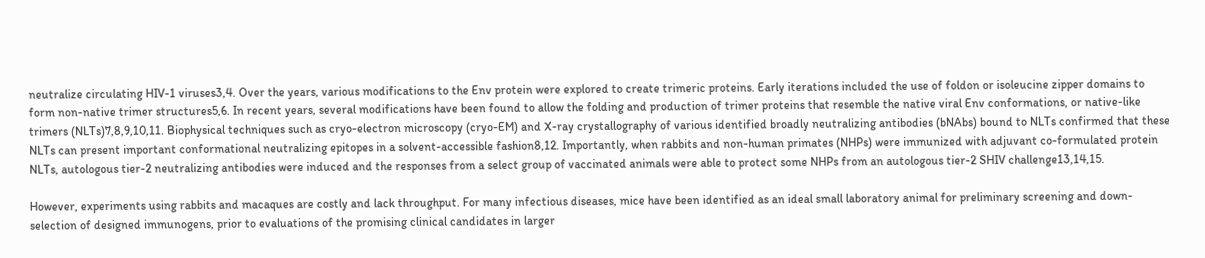neutralize circulating HIV-1 viruses3,4. Over the years, various modifications to the Env protein were explored to create trimeric proteins. Early iterations included the use of foldon or isoleucine zipper domains to form non-native trimer structures5,6. In recent years, several modifications have been found to allow the folding and production of trimer proteins that resemble the native viral Env conformations, or native-like trimers (NLTs)7,8,9,10,11. Biophysical techniques such as cryo-electron microscopy (cryo-EM) and X-ray crystallography of various identified broadly neutralizing antibodies (bNAbs) bound to NLTs confirmed that these NLTs can present important conformational neutralizing epitopes in a solvent-accessible fashion8,12. Importantly, when rabbits and non-human primates (NHPs) were immunized with adjuvant co-formulated protein NLTs, autologous tier-2 neutralizing antibodies were induced and the responses from a select group of vaccinated animals were able to protect some NHPs from an autologous tier-2 SHIV challenge13,14,15.

However, experiments using rabbits and macaques are costly and lack throughput. For many infectious diseases, mice have been identified as an ideal small laboratory animal for preliminary screening and down-selection of designed immunogens, prior to evaluations of the promising clinical candidates in larger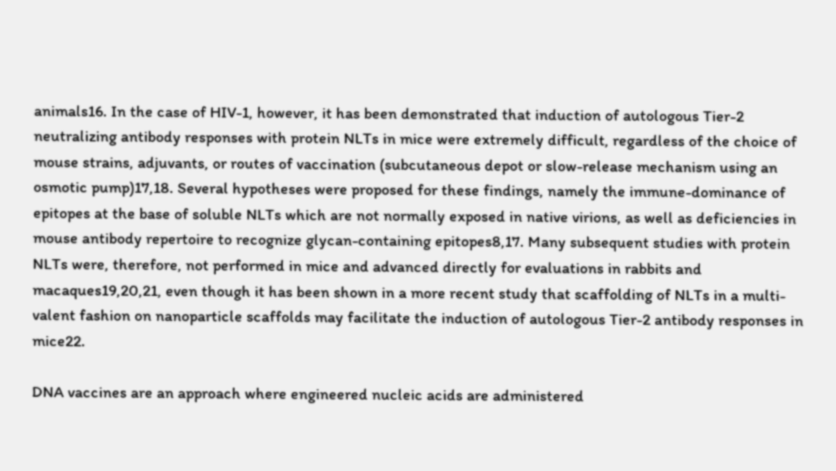animals16. In the case of HIV-1, however, it has been demonstrated that induction of autologous Tier-2 neutralizing antibody responses with protein NLTs in mice were extremely difficult, regardless of the choice of mouse strains, adjuvants, or routes of vaccination (subcutaneous depot or slow-release mechanism using an osmotic pump)17,18. Several hypotheses were proposed for these findings, namely the immune-dominance of epitopes at the base of soluble NLTs which are not normally exposed in native virions, as well as deficiencies in mouse antibody repertoire to recognize glycan-containing epitopes8,17. Many subsequent studies with protein NLTs were, therefore, not performed in mice and advanced directly for evaluations in rabbits and macaques19,20,21, even though it has been shown in a more recent study that scaffolding of NLTs in a multi-valent fashion on nanoparticle scaffolds may facilitate the induction of autologous Tier-2 antibody responses in mice22.

DNA vaccines are an approach where engineered nucleic acids are administered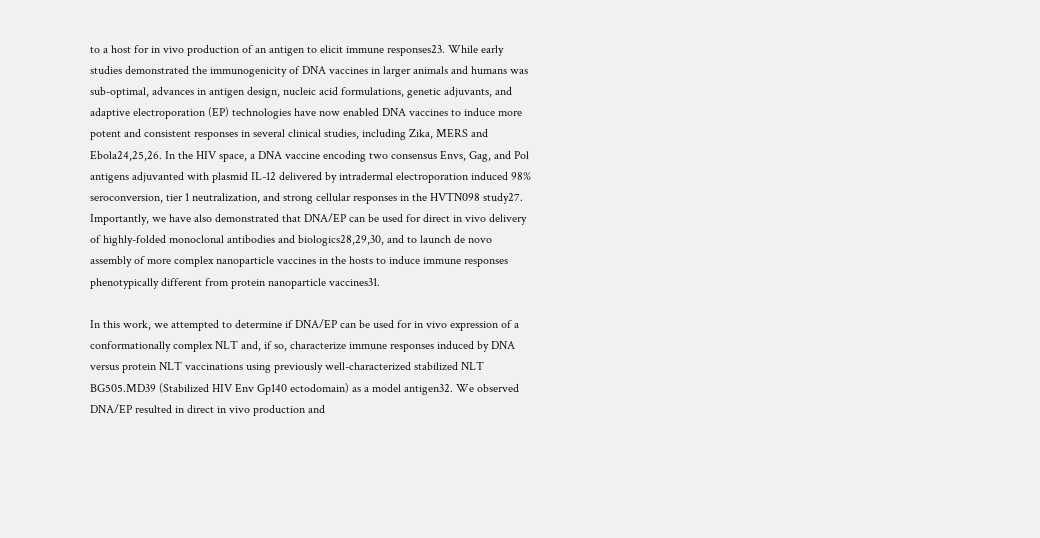to a host for in vivo production of an antigen to elicit immune responses23. While early studies demonstrated the immunogenicity of DNA vaccines in larger animals and humans was sub-optimal, advances in antigen design, nucleic acid formulations, genetic adjuvants, and adaptive electroporation (EP) technologies have now enabled DNA vaccines to induce more potent and consistent responses in several clinical studies, including Zika, MERS and Ebola24,25,26. In the HIV space, a DNA vaccine encoding two consensus Envs, Gag, and Pol antigens adjuvanted with plasmid IL-12 delivered by intradermal electroporation induced 98% seroconversion, tier 1 neutralization, and strong cellular responses in the HVTN098 study27. Importantly, we have also demonstrated that DNA/EP can be used for direct in vivo delivery of highly-folded monoclonal antibodies and biologics28,29,30, and to launch de novo assembly of more complex nanoparticle vaccines in the hosts to induce immune responses phenotypically different from protein nanoparticle vaccines31.

In this work, we attempted to determine if DNA/EP can be used for in vivo expression of a conformationally complex NLT and, if so, characterize immune responses induced by DNA versus protein NLT vaccinations using previously well-characterized stabilized NLT BG505.MD39 (Stabilized HIV Env Gp140 ectodomain) as a model antigen32. We observed DNA/EP resulted in direct in vivo production and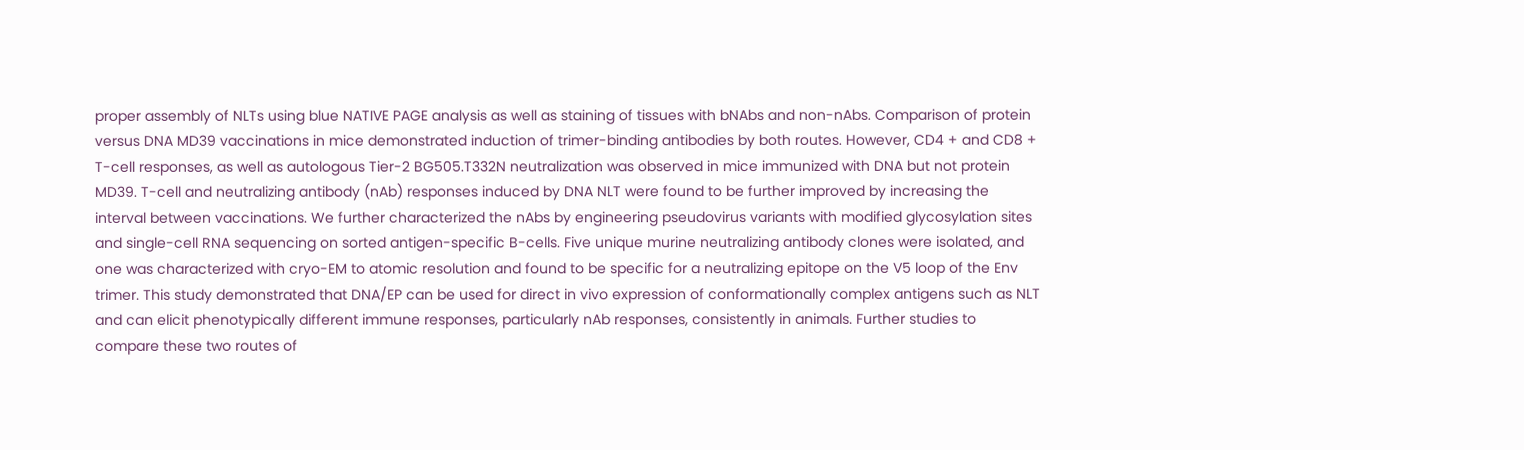proper assembly of NLTs using blue NATIVE PAGE analysis as well as staining of tissues with bNAbs and non-nAbs. Comparison of protein versus DNA MD39 vaccinations in mice demonstrated induction of trimer-binding antibodies by both routes. However, CD4 + and CD8 + T-cell responses, as well as autologous Tier-2 BG505.T332N neutralization was observed in mice immunized with DNA but not protein MD39. T-cell and neutralizing antibody (nAb) responses induced by DNA NLT were found to be further improved by increasing the interval between vaccinations. We further characterized the nAbs by engineering pseudovirus variants with modified glycosylation sites and single-cell RNA sequencing on sorted antigen-specific B-cells. Five unique murine neutralizing antibody clones were isolated, and one was characterized with cryo-EM to atomic resolution and found to be specific for a neutralizing epitope on the V5 loop of the Env trimer. This study demonstrated that DNA/EP can be used for direct in vivo expression of conformationally complex antigens such as NLT and can elicit phenotypically different immune responses, particularly nAb responses, consistently in animals. Further studies to compare these two routes of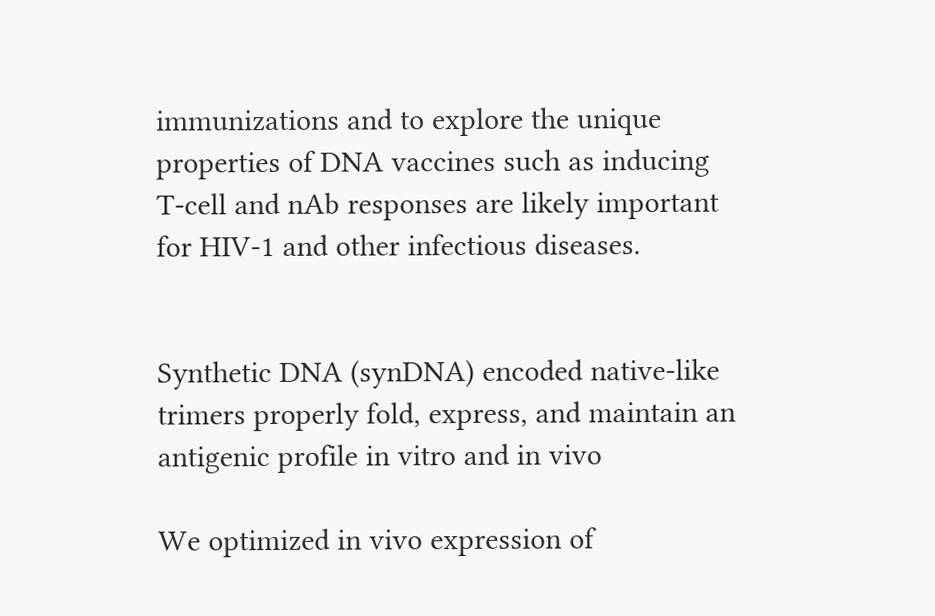immunizations and to explore the unique properties of DNA vaccines such as inducing T-cell and nAb responses are likely important for HIV-1 and other infectious diseases.


Synthetic DNA (synDNA) encoded native-like trimers properly fold, express, and maintain an antigenic profile in vitro and in vivo

We optimized in vivo expression of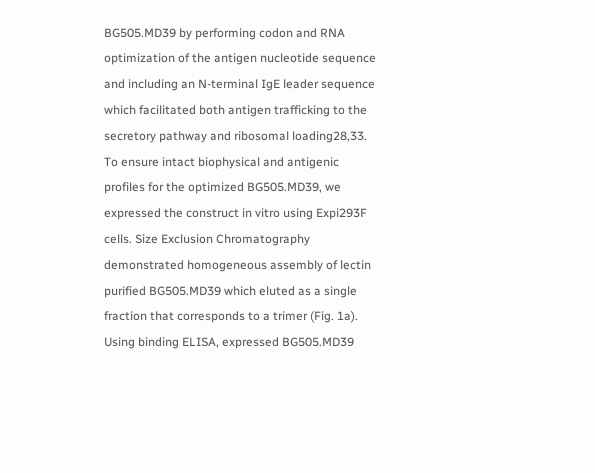BG505.MD39 by performing codon and RNA optimization of the antigen nucleotide sequence and including an N-terminal IgE leader sequence which facilitated both antigen trafficking to the secretory pathway and ribosomal loading28,33. To ensure intact biophysical and antigenic profiles for the optimized BG505.MD39, we expressed the construct in vitro using Expi293F cells. Size Exclusion Chromatography demonstrated homogeneous assembly of lectin purified BG505.MD39 which eluted as a single fraction that corresponds to a trimer (Fig. 1a). Using binding ELISA, expressed BG505.MD39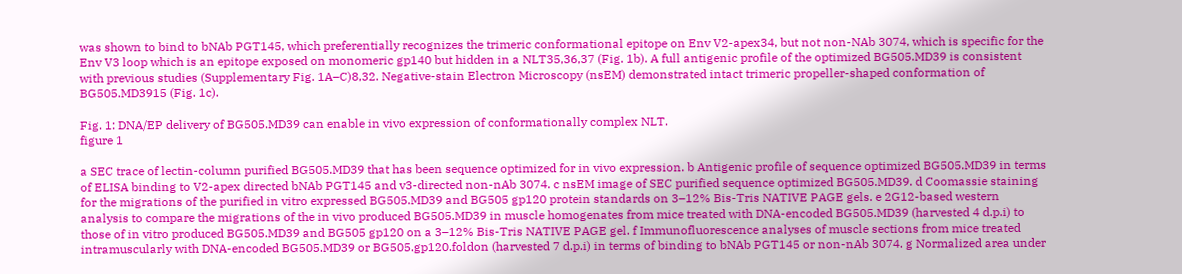was shown to bind to bNAb PGT145, which preferentially recognizes the trimeric conformational epitope on Env V2-apex34, but not non-NAb 3074, which is specific for the Env V3 loop which is an epitope exposed on monomeric gp140 but hidden in a NLT35,36,37 (Fig. 1b). A full antigenic profile of the optimized BG505.MD39 is consistent with previous studies (Supplementary Fig. 1A–C)8,32. Negative-stain Electron Microscopy (nsEM) demonstrated intact trimeric propeller-shaped conformation of BG505.MD3915 (Fig. 1c).

Fig. 1: DNA/EP delivery of BG505.MD39 can enable in vivo expression of conformationally complex NLT.
figure 1

a SEC trace of lectin-column purified BG505.MD39 that has been sequence optimized for in vivo expression. b Antigenic profile of sequence optimized BG505.MD39 in terms of ELISA binding to V2-apex directed bNAb PGT145 and v3-directed non-nAb 3074. c nsEM image of SEC purified sequence optimized BG505.MD39. d Coomassie staining for the migrations of the purified in vitro expressed BG505.MD39 and BG505 gp120 protein standards on 3–12% Bis-Tris NATIVE PAGE gels. e 2G12-based western analysis to compare the migrations of the in vivo produced BG505.MD39 in muscle homogenates from mice treated with DNA-encoded BG505.MD39 (harvested 4 d.p.i) to those of in vitro produced BG505.MD39 and BG505 gp120 on a 3–12% Bis-Tris NATIVE PAGE gel. f Immunofluorescence analyses of muscle sections from mice treated intramuscularly with DNA-encoded BG505.MD39 or BG505.gp120.foldon (harvested 7 d.p.i) in terms of binding to bNAb PGT145 or non-nAb 3074. g Normalized area under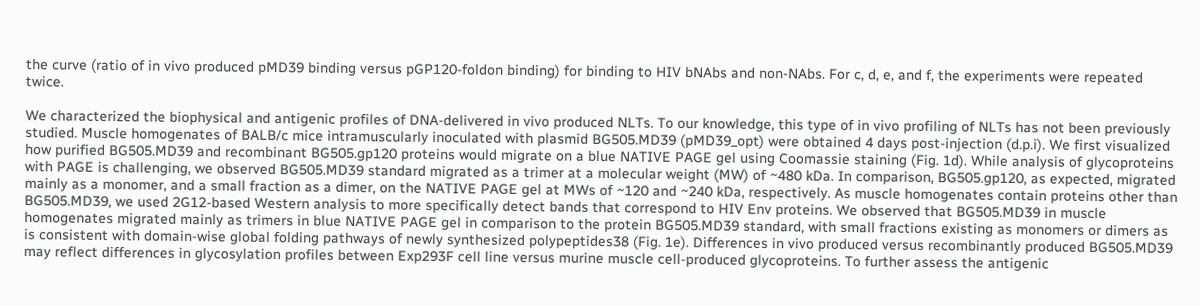the curve (ratio of in vivo produced pMD39 binding versus pGP120-foldon binding) for binding to HIV bNAbs and non-NAbs. For c, d, e, and f, the experiments were repeated twice.

We characterized the biophysical and antigenic profiles of DNA-delivered in vivo produced NLTs. To our knowledge, this type of in vivo profiling of NLTs has not been previously studied. Muscle homogenates of BALB/c mice intramuscularly inoculated with plasmid BG505.MD39 (pMD39_opt) were obtained 4 days post-injection (d.p.i). We first visualized how purified BG505.MD39 and recombinant BG505.gp120 proteins would migrate on a blue NATIVE PAGE gel using Coomassie staining (Fig. 1d). While analysis of glycoproteins with PAGE is challenging, we observed BG505.MD39 standard migrated as a trimer at a molecular weight (MW) of ~480 kDa. In comparison, BG505.gp120, as expected, migrated mainly as a monomer, and a small fraction as a dimer, on the NATIVE PAGE gel at MWs of ~120 and ~240 kDa, respectively. As muscle homogenates contain proteins other than BG505.MD39, we used 2G12-based Western analysis to more specifically detect bands that correspond to HIV Env proteins. We observed that BG505.MD39 in muscle homogenates migrated mainly as trimers in blue NATIVE PAGE gel in comparison to the protein BG505.MD39 standard, with small fractions existing as monomers or dimers as is consistent with domain-wise global folding pathways of newly synthesized polypeptides38 (Fig. 1e). Differences in vivo produced versus recombinantly produced BG505.MD39 may reflect differences in glycosylation profiles between Exp293F cell line versus murine muscle cell-produced glycoproteins. To further assess the antigenic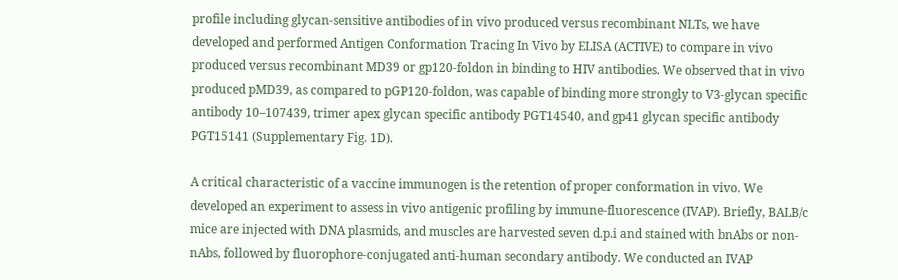profile including glycan-sensitive antibodies of in vivo produced versus recombinant NLTs, we have developed and performed Antigen Conformation Tracing In Vivo by ELISA (ACTIVE) to compare in vivo produced versus recombinant MD39 or gp120-foldon in binding to HIV antibodies. We observed that in vivo produced pMD39, as compared to pGP120-foldon, was capable of binding more strongly to V3-glycan specific antibody 10–107439, trimer apex glycan specific antibody PGT14540, and gp41 glycan specific antibody PGT15141 (Supplementary Fig. 1D).

A critical characteristic of a vaccine immunogen is the retention of proper conformation in vivo. We developed an experiment to assess in vivo antigenic profiling by immune-fluorescence (IVAP). Briefly, BALB/c mice are injected with DNA plasmids, and muscles are harvested seven d.p.i and stained with bnAbs or non-nAbs, followed by fluorophore-conjugated anti-human secondary antibody. We conducted an IVAP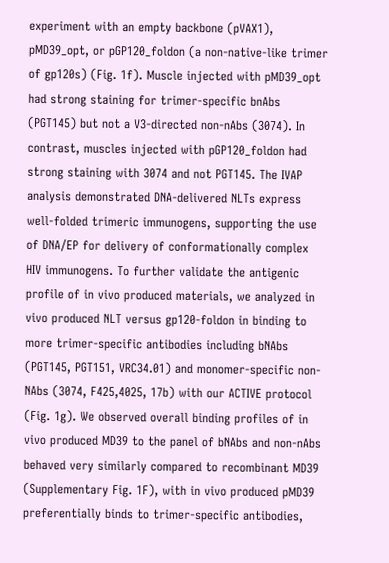experiment with an empty backbone (pVAX1), pMD39_opt, or pGP120_foldon (a non-native-like trimer of gp120s) (Fig. 1f). Muscle injected with pMD39_opt had strong staining for trimer-specific bnAbs (PGT145) but not a V3-directed non-nAbs (3074). In contrast, muscles injected with pGP120_foldon had strong staining with 3074 and not PGT145. The IVAP analysis demonstrated DNA-delivered NLTs express well-folded trimeric immunogens, supporting the use of DNA/EP for delivery of conformationally complex HIV immunogens. To further validate the antigenic profile of in vivo produced materials, we analyzed in vivo produced NLT versus gp120-foldon in binding to more trimer-specific antibodies including bNAbs (PGT145, PGT151, VRC34.01) and monomer-specific non-NAbs (3074, F425,4025, 17b) with our ACTIVE protocol (Fig. 1g). We observed overall binding profiles of in vivo produced MD39 to the panel of bNAbs and non-nAbs behaved very similarly compared to recombinant MD39 (Supplementary Fig. 1F), with in vivo produced pMD39 preferentially binds to trimer-specific antibodies,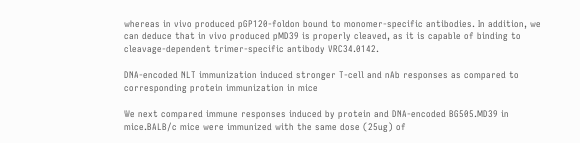whereas in vivo produced pGP120-foldon bound to monomer-specific antibodies. In addition, we can deduce that in vivo produced pMD39 is properly cleaved, as it is capable of binding to cleavage-dependent trimer-specific antibody VRC34.0142.

DNA-encoded NLT immunization induced stronger T-cell and nAb responses as compared to corresponding protein immunization in mice

We next compared immune responses induced by protein and DNA-encoded BG505.MD39 in mice.BALB/c mice were immunized with the same dose (25ug) of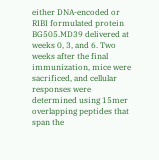either DNA-encoded or RIBI formulated protein BG505.MD39 delivered at weeks 0, 3, and 6. Two weeks after the final immunization, mice were sacrificed, and cellular responses were determined using 15mer overlapping peptides that span the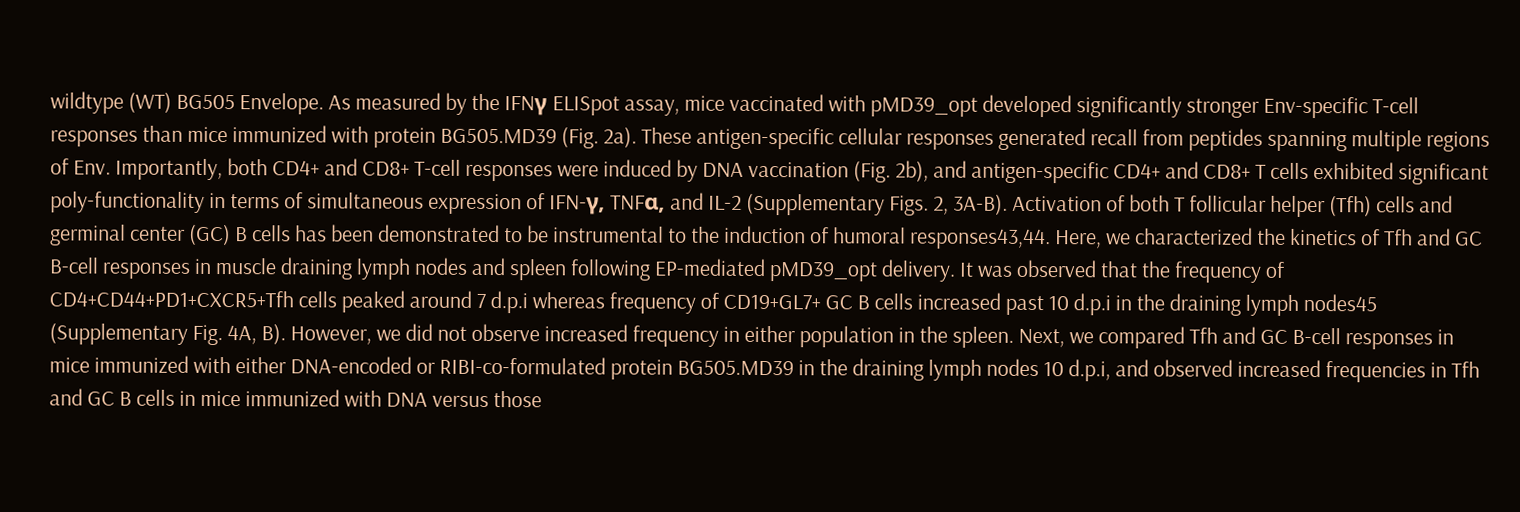wildtype (WT) BG505 Envelope. As measured by the IFNγ ELISpot assay, mice vaccinated with pMD39_opt developed significantly stronger Env-specific T-cell responses than mice immunized with protein BG505.MD39 (Fig. 2a). These antigen-specific cellular responses generated recall from peptides spanning multiple regions of Env. Importantly, both CD4+ and CD8+ T-cell responses were induced by DNA vaccination (Fig. 2b), and antigen-specific CD4+ and CD8+ T cells exhibited significant poly-functionality in terms of simultaneous expression of IFN-γ, TNFα, and IL-2 (Supplementary Figs. 2, 3A-B). Activation of both T follicular helper (Tfh) cells and germinal center (GC) B cells has been demonstrated to be instrumental to the induction of humoral responses43,44. Here, we characterized the kinetics of Tfh and GC B-cell responses in muscle draining lymph nodes and spleen following EP-mediated pMD39_opt delivery. It was observed that the frequency of CD4+CD44+PD1+CXCR5+Tfh cells peaked around 7 d.p.i whereas frequency of CD19+GL7+ GC B cells increased past 10 d.p.i in the draining lymph nodes45 (Supplementary Fig. 4A, B). However, we did not observe increased frequency in either population in the spleen. Next, we compared Tfh and GC B-cell responses in mice immunized with either DNA-encoded or RIBI-co-formulated protein BG505.MD39 in the draining lymph nodes 10 d.p.i, and observed increased frequencies in Tfh and GC B cells in mice immunized with DNA versus those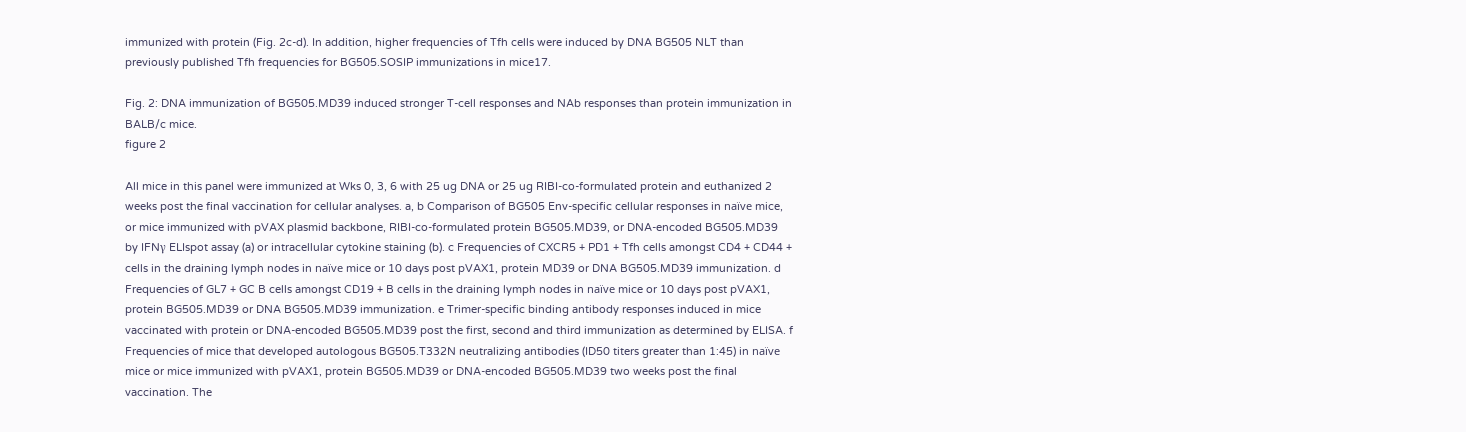immunized with protein (Fig. 2c-d). In addition, higher frequencies of Tfh cells were induced by DNA BG505 NLT than previously published Tfh frequencies for BG505.SOSIP immunizations in mice17.

Fig. 2: DNA immunization of BG505.MD39 induced stronger T-cell responses and NAb responses than protein immunization in BALB/c mice.
figure 2

All mice in this panel were immunized at Wks 0, 3, 6 with 25 ug DNA or 25 ug RIBI-co-formulated protein and euthanized 2 weeks post the final vaccination for cellular analyses. a, b Comparison of BG505 Env-specific cellular responses in naïve mice, or mice immunized with pVAX plasmid backbone, RIBI-co-formulated protein BG505.MD39, or DNA-encoded BG505.MD39 by IFNγ ELIspot assay (a) or intracellular cytokine staining (b). c Frequencies of CXCR5 + PD1 + Tfh cells amongst CD4 + CD44 + cells in the draining lymph nodes in naïve mice or 10 days post pVAX1, protein MD39 or DNA BG505.MD39 immunization. d Frequencies of GL7 + GC B cells amongst CD19 + B cells in the draining lymph nodes in naïve mice or 10 days post pVAX1, protein BG505.MD39 or DNA BG505.MD39 immunization. e Trimer-specific binding antibody responses induced in mice vaccinated with protein or DNA-encoded BG505.MD39 post the first, second and third immunization as determined by ELISA. f Frequencies of mice that developed autologous BG505.T332N neutralizing antibodies (ID50 titers greater than 1:45) in naïve mice or mice immunized with pVAX1, protein BG505.MD39 or DNA-encoded BG505.MD39 two weeks post the final vaccination. The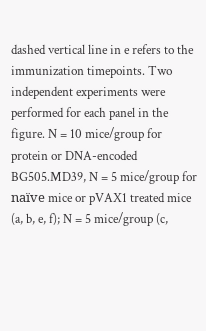dashed vertical line in e refers to the immunization timepoints. Two independent experiments were performed for each panel in the figure. N = 10 mice/group for protein or DNA-encoded BG505.MD39, N = 5 mice/group for naïve mice or pVAX1 treated mice (a, b, e, f); N = 5 mice/group (c,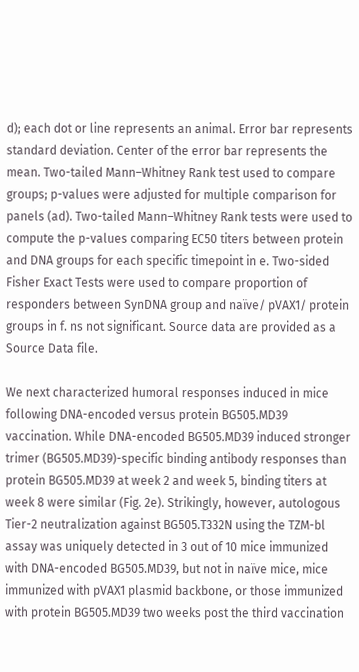d); each dot or line represents an animal. Error bar represents standard deviation. Center of the error bar represents the mean. Two-tailed Mann–Whitney Rank test used to compare groups; p-values were adjusted for multiple comparison for panels (ad). Two-tailed Mann–Whitney Rank tests were used to compute the p-values comparing EC50 titers between protein and DNA groups for each specific timepoint in e. Two-sided Fisher Exact Tests were used to compare proportion of responders between SynDNA group and naïve/ pVAX1/ protein groups in f. ns not significant. Source data are provided as a Source Data file.

We next characterized humoral responses induced in mice following DNA-encoded versus protein BG505.MD39 vaccination. While DNA-encoded BG505.MD39 induced stronger trimer (BG505.MD39)-specific binding antibody responses than protein BG505.MD39 at week 2 and week 5, binding titers at week 8 were similar (Fig. 2e). Strikingly, however, autologous Tier-2 neutralization against BG505.T332N using the TZM-bl assay was uniquely detected in 3 out of 10 mice immunized with DNA-encoded BG505.MD39, but not in naïve mice, mice immunized with pVAX1 plasmid backbone, or those immunized with protein BG505.MD39 two weeks post the third vaccination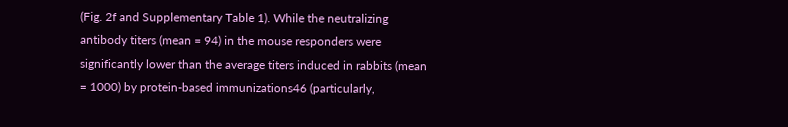(Fig. 2f and Supplementary Table 1). While the neutralizing antibody titers (mean = 94) in the mouse responders were significantly lower than the average titers induced in rabbits (mean = 1000) by protein-based immunizations46 (particularly,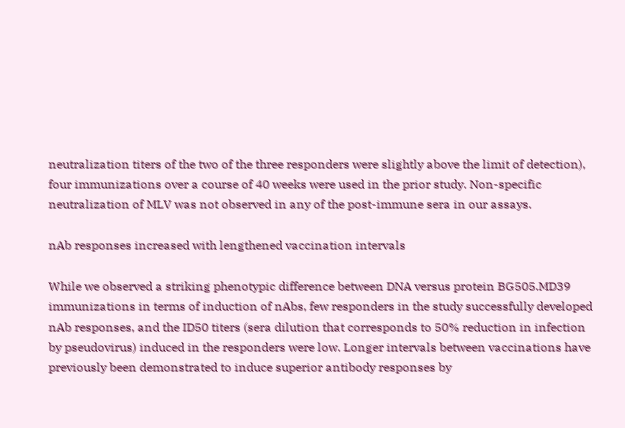neutralization titers of the two of the three responders were slightly above the limit of detection), four immunizations over a course of 40 weeks were used in the prior study. Non-specific neutralization of MLV was not observed in any of the post-immune sera in our assays.

nAb responses increased with lengthened vaccination intervals

While we observed a striking phenotypic difference between DNA versus protein BG505.MD39 immunizations in terms of induction of nAbs, few responders in the study successfully developed nAb responses, and the ID50 titers (sera dilution that corresponds to 50% reduction in infection by pseudovirus) induced in the responders were low. Longer intervals between vaccinations have previously been demonstrated to induce superior antibody responses by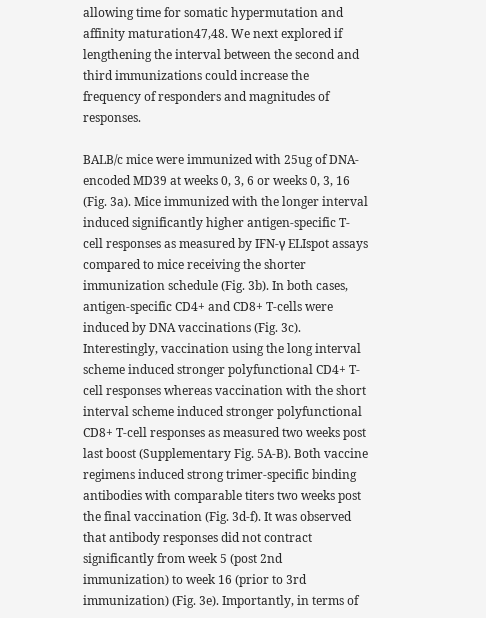allowing time for somatic hypermutation and affinity maturation47,48. We next explored if lengthening the interval between the second and third immunizations could increase the frequency of responders and magnitudes of responses.

BALB/c mice were immunized with 25ug of DNA-encoded MD39 at weeks 0, 3, 6 or weeks 0, 3, 16 (Fig. 3a). Mice immunized with the longer interval induced significantly higher antigen-specific T-cell responses as measured by IFN-γ ELIspot assays compared to mice receiving the shorter immunization schedule (Fig. 3b). In both cases, antigen-specific CD4+ and CD8+ T-cells were induced by DNA vaccinations (Fig. 3c). Interestingly, vaccination using the long interval scheme induced stronger polyfunctional CD4+ T-cell responses whereas vaccination with the short interval scheme induced stronger polyfunctional CD8+ T-cell responses as measured two weeks post last boost (Supplementary Fig. 5A-B). Both vaccine regimens induced strong trimer-specific binding antibodies with comparable titers two weeks post the final vaccination (Fig. 3d-f). It was observed that antibody responses did not contract significantly from week 5 (post 2nd immunization) to week 16 (prior to 3rd immunization) (Fig. 3e). Importantly, in terms of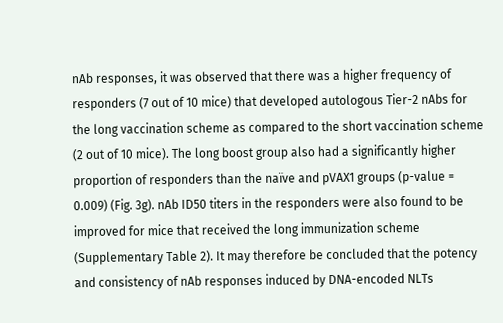nAb responses, it was observed that there was a higher frequency of responders (7 out of 10 mice) that developed autologous Tier-2 nAbs for the long vaccination scheme as compared to the short vaccination scheme (2 out of 10 mice). The long boost group also had a significantly higher proportion of responders than the naïve and pVAX1 groups (p-value = 0.009) (Fig. 3g). nAb ID50 titers in the responders were also found to be improved for mice that received the long immunization scheme (Supplementary Table 2). It may therefore be concluded that the potency and consistency of nAb responses induced by DNA-encoded NLTs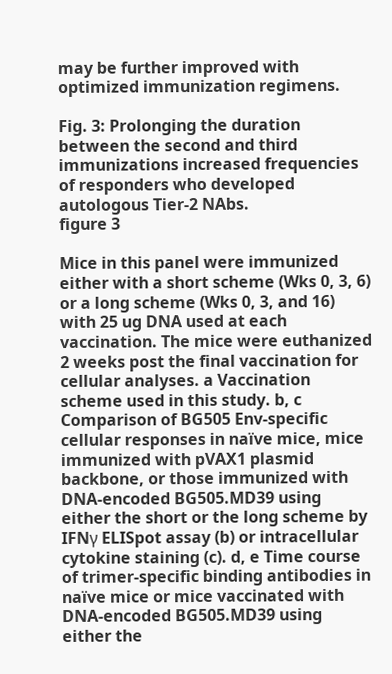may be further improved with optimized immunization regimens.

Fig. 3: Prolonging the duration between the second and third immunizations increased frequencies of responders who developed autologous Tier-2 NAbs.
figure 3

Mice in this panel were immunized either with a short scheme (Wks 0, 3, 6) or a long scheme (Wks 0, 3, and 16) with 25 ug DNA used at each vaccination. The mice were euthanized 2 weeks post the final vaccination for cellular analyses. a Vaccination scheme used in this study. b, c Comparison of BG505 Env-specific cellular responses in naïve mice, mice immunized with pVAX1 plasmid backbone, or those immunized with DNA-encoded BG505.MD39 using either the short or the long scheme by IFNγ ELISpot assay (b) or intracellular cytokine staining (c). d, e Time course of trimer-specific binding antibodies in naïve mice or mice vaccinated with DNA-encoded BG505.MD39 using either the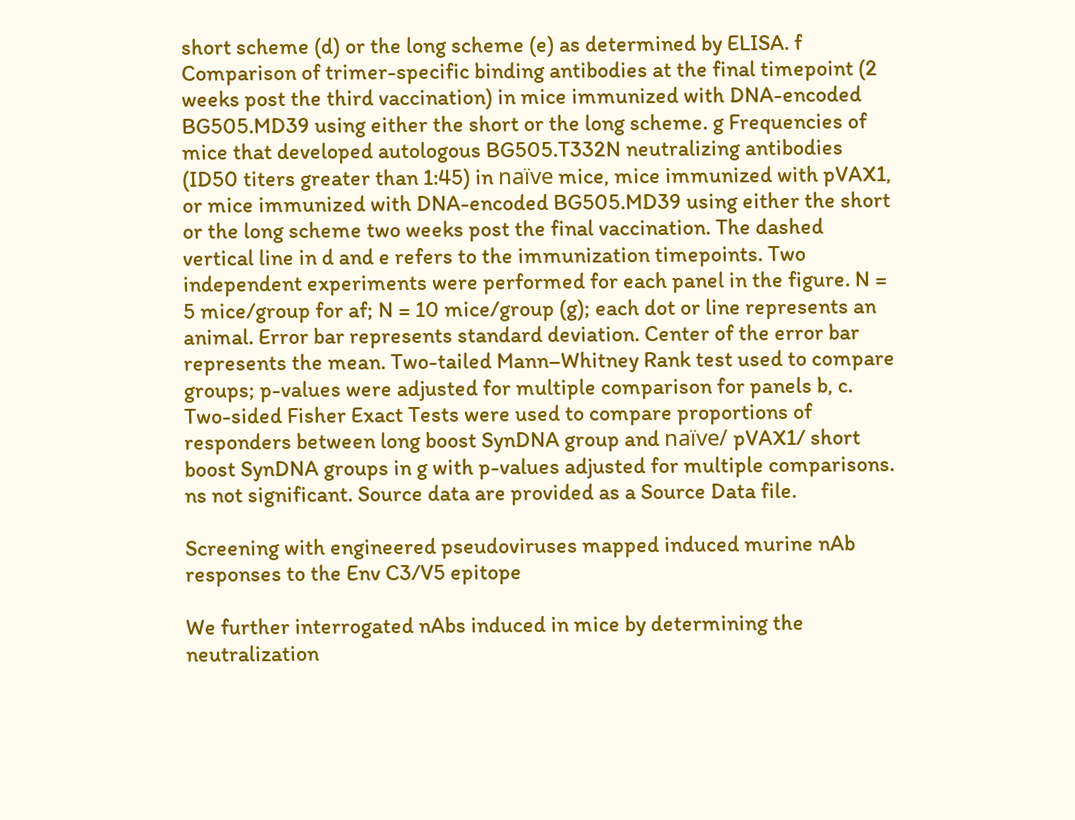short scheme (d) or the long scheme (e) as determined by ELISA. f Comparison of trimer-specific binding antibodies at the final timepoint (2 weeks post the third vaccination) in mice immunized with DNA-encoded BG505.MD39 using either the short or the long scheme. g Frequencies of mice that developed autologous BG505.T332N neutralizing antibodies (ID50 titers greater than 1:45) in naïve mice, mice immunized with pVAX1, or mice immunized with DNA-encoded BG505.MD39 using either the short or the long scheme two weeks post the final vaccination. The dashed vertical line in d and e refers to the immunization timepoints. Two independent experiments were performed for each panel in the figure. N = 5 mice/group for af; N = 10 mice/group (g); each dot or line represents an animal. Error bar represents standard deviation. Center of the error bar represents the mean. Two-tailed Mann–Whitney Rank test used to compare groups; p-values were adjusted for multiple comparison for panels b, c. Two-sided Fisher Exact Tests were used to compare proportions of responders between long boost SynDNA group and naïve/ pVAX1/ short boost SynDNA groups in g with p-values adjusted for multiple comparisons. ns not significant. Source data are provided as a Source Data file.

Screening with engineered pseudoviruses mapped induced murine nAb responses to the Env C3/V5 epitope

We further interrogated nAbs induced in mice by determining the neutralization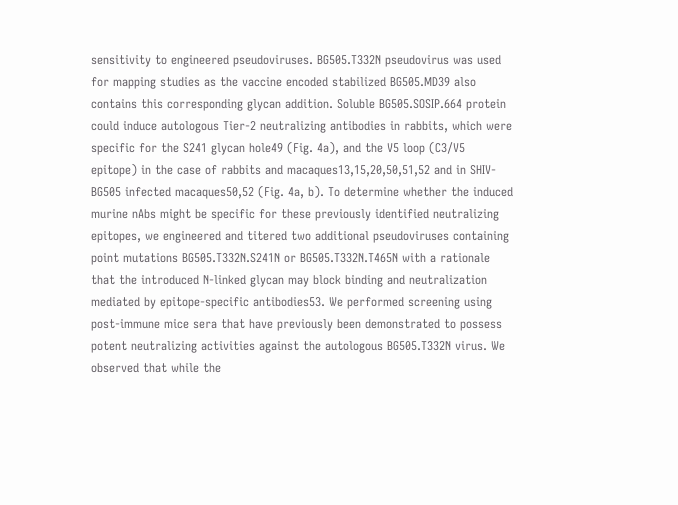sensitivity to engineered pseudoviruses. BG505.T332N pseudovirus was used for mapping studies as the vaccine encoded stabilized BG505.MD39 also contains this corresponding glycan addition. Soluble BG505.SOSIP.664 protein could induce autologous Tier-2 neutralizing antibodies in rabbits, which were specific for the S241 glycan hole49 (Fig. 4a), and the V5 loop (C3/V5 epitope) in the case of rabbits and macaques13,15,20,50,51,52 and in SHIV-BG505 infected macaques50,52 (Fig. 4a, b). To determine whether the induced murine nAbs might be specific for these previously identified neutralizing epitopes, we engineered and titered two additional pseudoviruses containing point mutations BG505.T332N.S241N or BG505.T332N.T465N with a rationale that the introduced N-linked glycan may block binding and neutralization mediated by epitope-specific antibodies53. We performed screening using post-immune mice sera that have previously been demonstrated to possess potent neutralizing activities against the autologous BG505.T332N virus. We observed that while the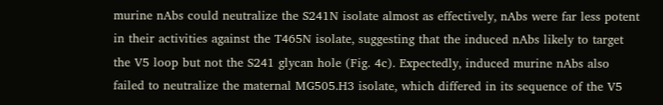murine nAbs could neutralize the S241N isolate almost as effectively, nAbs were far less potent in their activities against the T465N isolate, suggesting that the induced nAbs likely to target the V5 loop but not the S241 glycan hole (Fig. 4c). Expectedly, induced murine nAbs also failed to neutralize the maternal MG505.H3 isolate, which differed in its sequence of the V5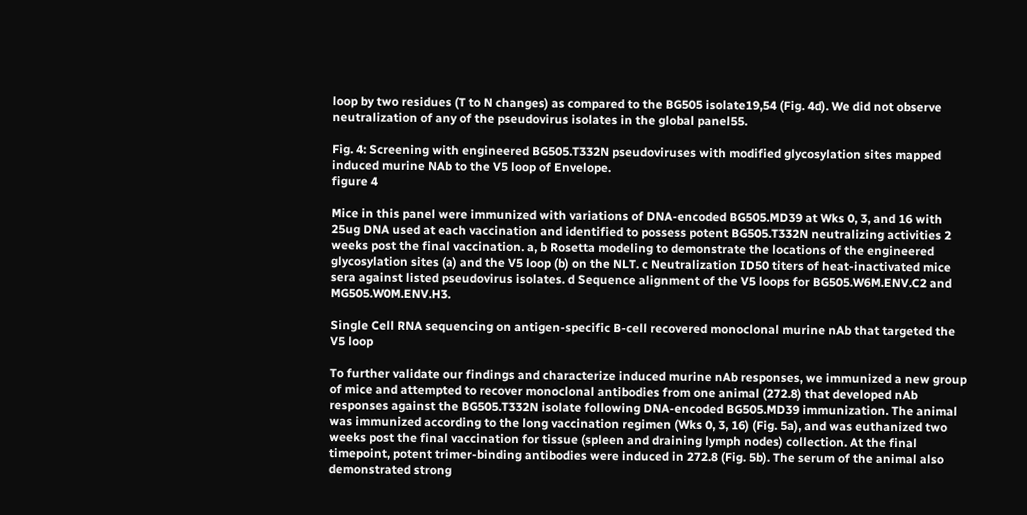loop by two residues (T to N changes) as compared to the BG505 isolate19,54 (Fig. 4d). We did not observe neutralization of any of the pseudovirus isolates in the global panel55.

Fig. 4: Screening with engineered BG505.T332N pseudoviruses with modified glycosylation sites mapped induced murine NAb to the V5 loop of Envelope.
figure 4

Mice in this panel were immunized with variations of DNA-encoded BG505.MD39 at Wks 0, 3, and 16 with 25ug DNA used at each vaccination and identified to possess potent BG505.T332N neutralizing activities 2 weeks post the final vaccination. a, b Rosetta modeling to demonstrate the locations of the engineered glycosylation sites (a) and the V5 loop (b) on the NLT. c Neutralization ID50 titers of heat-inactivated mice sera against listed pseudovirus isolates. d Sequence alignment of the V5 loops for BG505.W6M.ENV.C2 and MG505.W0M.ENV.H3.

Single Cell RNA sequencing on antigen-specific B-cell recovered monoclonal murine nAb that targeted the V5 loop

To further validate our findings and characterize induced murine nAb responses, we immunized a new group of mice and attempted to recover monoclonal antibodies from one animal (272.8) that developed nAb responses against the BG505.T332N isolate following DNA-encoded BG505.MD39 immunization. The animal was immunized according to the long vaccination regimen (Wks 0, 3, 16) (Fig. 5a), and was euthanized two weeks post the final vaccination for tissue (spleen and draining lymph nodes) collection. At the final timepoint, potent trimer-binding antibodies were induced in 272.8 (Fig. 5b). The serum of the animal also demonstrated strong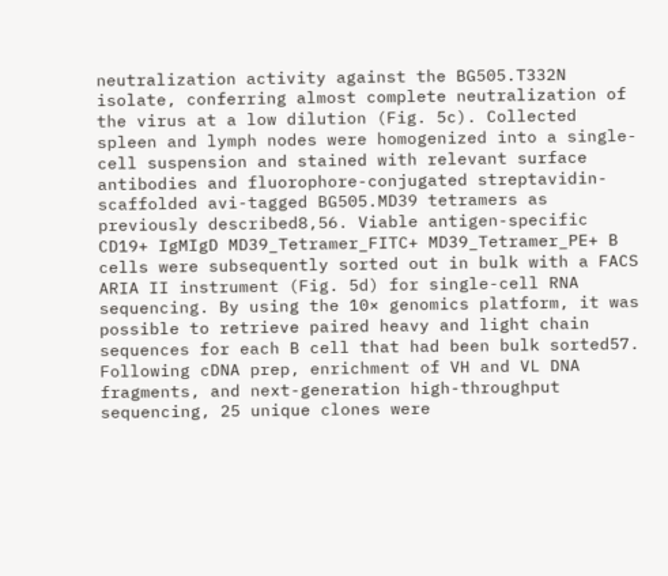neutralization activity against the BG505.T332N isolate, conferring almost complete neutralization of the virus at a low dilution (Fig. 5c). Collected spleen and lymph nodes were homogenized into a single-cell suspension and stained with relevant surface antibodies and fluorophore-conjugated streptavidin-scaffolded avi-tagged BG505.MD39 tetramers as previously described8,56. Viable antigen-specific CD19+ IgMIgD MD39_Tetramer_FITC+ MD39_Tetramer_PE+ B cells were subsequently sorted out in bulk with a FACS ARIA II instrument (Fig. 5d) for single-cell RNA sequencing. By using the 10× genomics platform, it was possible to retrieve paired heavy and light chain sequences for each B cell that had been bulk sorted57. Following cDNA prep, enrichment of VH and VL DNA fragments, and next-generation high-throughput sequencing, 25 unique clones were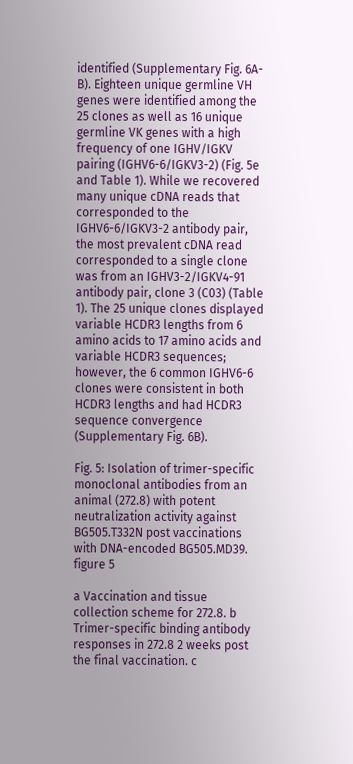identified (Supplementary Fig. 6A-B). Eighteen unique germline VH genes were identified among the 25 clones as well as 16 unique germline VK genes with a high frequency of one IGHV/IGKV pairing (IGHV6-6/IGKV3-2) (Fig. 5e and Table 1). While we recovered many unique cDNA reads that corresponded to the IGHV6-6/IGKV3-2 antibody pair, the most prevalent cDNA read corresponded to a single clone was from an IGHV3-2/IGKV4-91 antibody pair, clone 3 (C03) (Table 1). The 25 unique clones displayed variable HCDR3 lengths from 6 amino acids to 17 amino acids and variable HCDR3 sequences; however, the 6 common IGHV6-6 clones were consistent in both HCDR3 lengths and had HCDR3 sequence convergence (Supplementary Fig. 6B).

Fig. 5: Isolation of trimer-specific monoclonal antibodies from an animal (272.8) with potent neutralization activity against BG505.T332N post vaccinations with DNA-encoded BG505.MD39.
figure 5

a Vaccination and tissue collection scheme for 272.8. b Trimer-specific binding antibody responses in 272.8 2 weeks post the final vaccination. c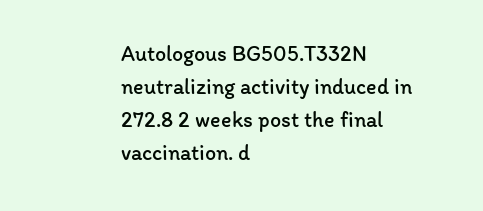Autologous BG505.T332N neutralizing activity induced in 272.8 2 weeks post the final vaccination. d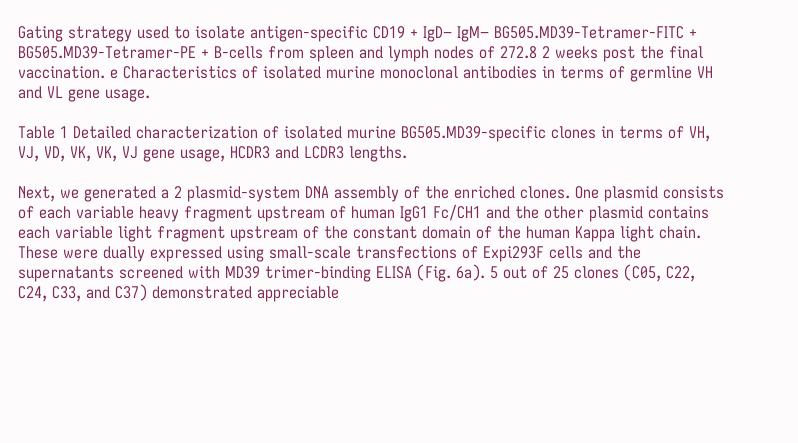Gating strategy used to isolate antigen-specific CD19 + IgD− IgM− BG505.MD39-Tetramer-FITC + BG505.MD39-Tetramer-PE + B-cells from spleen and lymph nodes of 272.8 2 weeks post the final vaccination. e Characteristics of isolated murine monoclonal antibodies in terms of germline VH and VL gene usage.

Table 1 Detailed characterization of isolated murine BG505.MD39-specific clones in terms of VH, VJ, VD, VK, VK, VJ gene usage, HCDR3 and LCDR3 lengths.

Next, we generated a 2 plasmid-system DNA assembly of the enriched clones. One plasmid consists of each variable heavy fragment upstream of human IgG1 Fc/CH1 and the other plasmid contains each variable light fragment upstream of the constant domain of the human Kappa light chain. These were dually expressed using small-scale transfections of Expi293F cells and the supernatants screened with MD39 trimer-binding ELISA (Fig. 6a). 5 out of 25 clones (C05, C22, C24, C33, and C37) demonstrated appreciable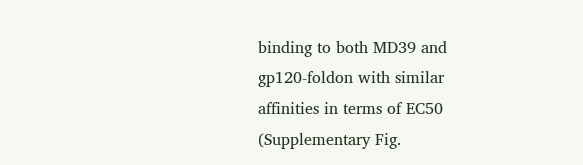binding to both MD39 and gp120-foldon with similar affinities in terms of EC50 (Supplementary Fig.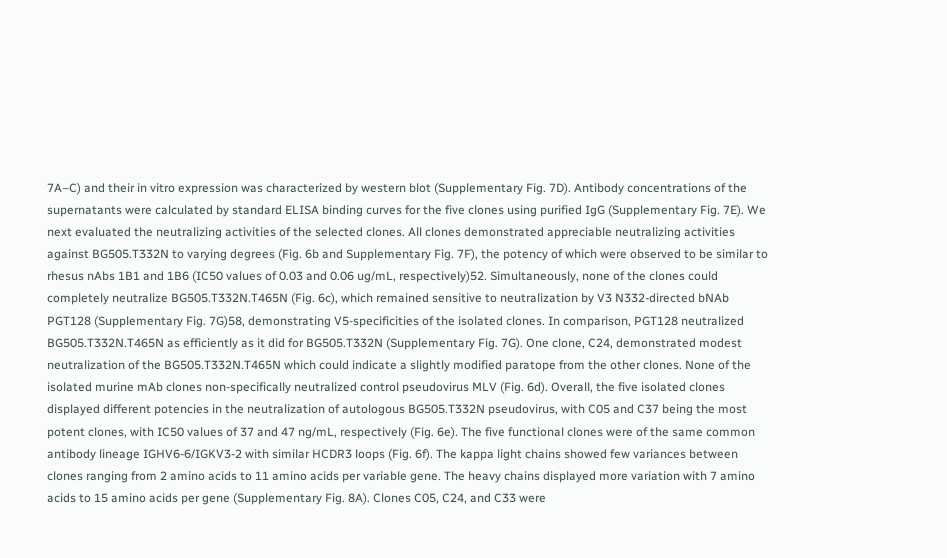7A–C) and their in vitro expression was characterized by western blot (Supplementary Fig. 7D). Antibody concentrations of the supernatants were calculated by standard ELISA binding curves for the five clones using purified IgG (Supplementary Fig. 7E). We next evaluated the neutralizing activities of the selected clones. All clones demonstrated appreciable neutralizing activities against BG505.T332N to varying degrees (Fig. 6b and Supplementary Fig. 7F), the potency of which were observed to be similar to rhesus nAbs 1B1 and 1B6 (IC50 values of 0.03 and 0.06 ug/mL, respectively)52. Simultaneously, none of the clones could completely neutralize BG505.T332N.T465N (Fig. 6c), which remained sensitive to neutralization by V3 N332-directed bNAb PGT128 (Supplementary Fig. 7G)58, demonstrating V5-specificities of the isolated clones. In comparison, PGT128 neutralized BG505.T332N.T465N as efficiently as it did for BG505.T332N (Supplementary Fig. 7G). One clone, C24, demonstrated modest neutralization of the BG505.T332N.T465N which could indicate a slightly modified paratope from the other clones. None of the isolated murine mAb clones non-specifically neutralized control pseudovirus MLV (Fig. 6d). Overall, the five isolated clones displayed different potencies in the neutralization of autologous BG505.T332N pseudovirus, with C05 and C37 being the most potent clones, with IC50 values of 37 and 47 ng/mL, respectively (Fig. 6e). The five functional clones were of the same common antibody lineage IGHV6-6/IGKV3-2 with similar HCDR3 loops (Fig. 6f). The kappa light chains showed few variances between clones ranging from 2 amino acids to 11 amino acids per variable gene. The heavy chains displayed more variation with 7 amino acids to 15 amino acids per gene (Supplementary Fig. 8A). Clones C05, C24, and C33 were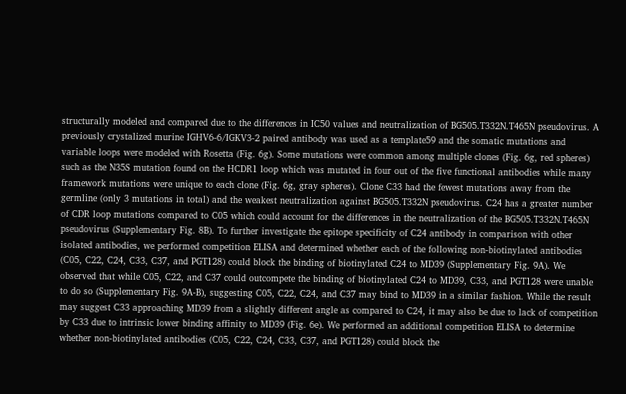structurally modeled and compared due to the differences in IC50 values and neutralization of BG505.T332N.T465N pseudovirus. A previously crystalized murine IGHV6-6/IGKV3-2 paired antibody was used as a template59 and the somatic mutations and variable loops were modeled with Rosetta (Fig. 6g). Some mutations were common among multiple clones (Fig. 6g, red spheres) such as the N35S mutation found on the HCDR1 loop which was mutated in four out of the five functional antibodies while many framework mutations were unique to each clone (Fig. 6g, gray spheres). Clone C33 had the fewest mutations away from the germline (only 3 mutations in total) and the weakest neutralization against BG505.T332N pseudovirus. C24 has a greater number of CDR loop mutations compared to C05 which could account for the differences in the neutralization of the BG505.T332N.T465N pseudovirus (Supplementary Fig. 8B). To further investigate the epitope specificity of C24 antibody in comparison with other isolated antibodies, we performed competition ELISA and determined whether each of the following non-biotinylated antibodies (C05, C22, C24, C33, C37, and PGT128) could block the binding of biotinylated C24 to MD39 (Supplementary Fig. 9A). We observed that while C05, C22, and C37 could outcompete the binding of biotinylated C24 to MD39, C33, and PGT128 were unable to do so (Supplementary Fig. 9A-B), suggesting C05, C22, C24, and C37 may bind to MD39 in a similar fashion. While the result may suggest C33 approaching MD39 from a slightly different angle as compared to C24, it may also be due to lack of competition by C33 due to intrinsic lower binding affinity to MD39 (Fig. 6e). We performed an additional competition ELISA to determine whether non-biotinylated antibodies (C05, C22, C24, C33, C37, and PGT128) could block the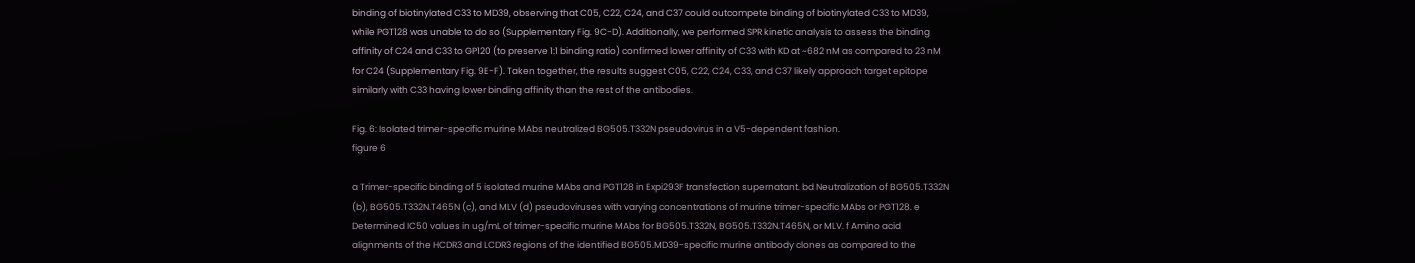binding of biotinylated C33 to MD39, observing that C05, C22, C24, and C37 could outcompete binding of biotinylated C33 to MD39, while PGT128 was unable to do so (Supplementary Fig. 9C-D). Additionally, we performed SPR kinetic analysis to assess the binding affinity of C24 and C33 to GP120 (to preserve 1:1 binding ratio) confirmed lower affinity of C33 with KD at ~682 nM as compared to 23 nM for C24 (Supplementary Fig. 9E-F). Taken together, the results suggest C05, C22, C24, C33, and C37 likely approach target epitope similarly with C33 having lower binding affinity than the rest of the antibodies.

Fig. 6: Isolated trimer-specific murine MAbs neutralized BG505.T332N pseudovirus in a V5-dependent fashion.
figure 6

a Trimer-specific binding of 5 isolated murine MAbs and PGT128 in Expi293F transfection supernatant. bd Neutralization of BG505.T332N (b), BG505.T332N.T465N (c), and MLV (d) pseudoviruses with varying concentrations of murine trimer-specific MAbs or PGT128. e Determined IC50 values in ug/mL of trimer-specific murine MAbs for BG505.T332N, BG505.T332N.T465N, or MLV. f Amino acid alignments of the HCDR3 and LCDR3 regions of the identified BG505.MD39-specific murine antibody clones as compared to the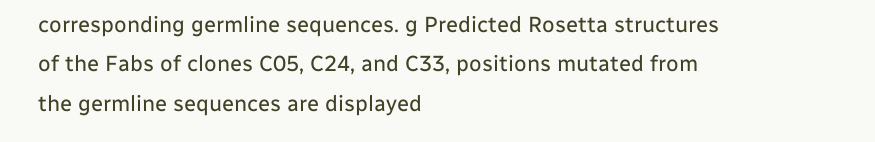corresponding germline sequences. g Predicted Rosetta structures of the Fabs of clones C05, C24, and C33, positions mutated from the germline sequences are displayed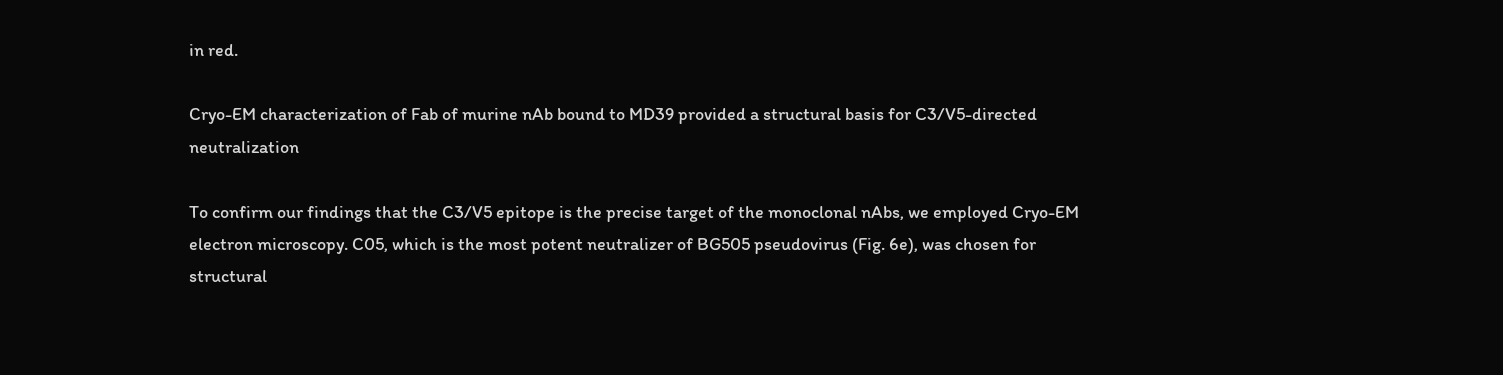in red.

Cryo-EM characterization of Fab of murine nAb bound to MD39 provided a structural basis for C3/V5-directed neutralization

To confirm our findings that the C3/V5 epitope is the precise target of the monoclonal nAbs, we employed Cryo-EM electron microscopy. C05, which is the most potent neutralizer of BG505 pseudovirus (Fig. 6e), was chosen for structural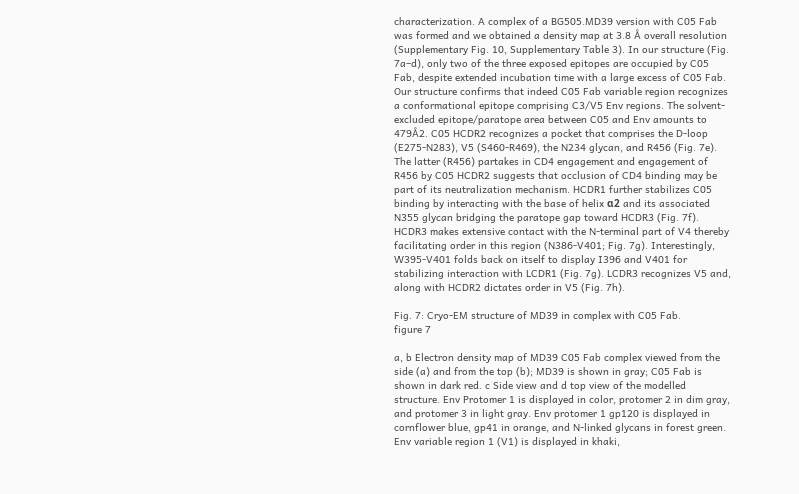characterization. A complex of a BG505.MD39 version with C05 Fab was formed and we obtained a density map at 3.8 Å overall resolution (Supplementary Fig. 10, Supplementary Table 3). In our structure (Fig. 7a–d), only two of the three exposed epitopes are occupied by C05 Fab, despite extended incubation time with a large excess of C05 Fab. Our structure confirms that indeed C05 Fab variable region recognizes a conformational epitope comprising C3/V5 Env regions. The solvent-excluded epitope/paratope area between C05 and Env amounts to 479Å2. C05 HCDR2 recognizes a pocket that comprises the D-loop (E275-N283), V5 (S460-R469), the N234 glycan, and R456 (Fig. 7e). The latter (R456) partakes in CD4 engagement and engagement of R456 by C05 HCDR2 suggests that occlusion of CD4 binding may be part of its neutralization mechanism. HCDR1 further stabilizes C05 binding by interacting with the base of helix α2 and its associated N355 glycan bridging the paratope gap toward HCDR3 (Fig. 7f). HCDR3 makes extensive contact with the N-terminal part of V4 thereby facilitating order in this region (N386-V401; Fig. 7g). Interestingly, W395-V401 folds back on itself to display I396 and V401 for stabilizing interaction with LCDR1 (Fig. 7g). LCDR3 recognizes V5 and, along with HCDR2 dictates order in V5 (Fig. 7h).

Fig. 7: Cryo-EM structure of MD39 in complex with C05 Fab.
figure 7

a, b Electron density map of MD39 C05 Fab complex viewed from the side (a) and from the top (b); MD39 is shown in gray; C05 Fab is shown in dark red. c Side view and d top view of the modelled structure. Env Protomer 1 is displayed in color, protomer 2 in dim gray, and protomer 3 in light gray. Env protomer 1 gp120 is displayed in cornflower blue, gp41 in orange, and N-linked glycans in forest green. Env variable region 1 (V1) is displayed in khaki,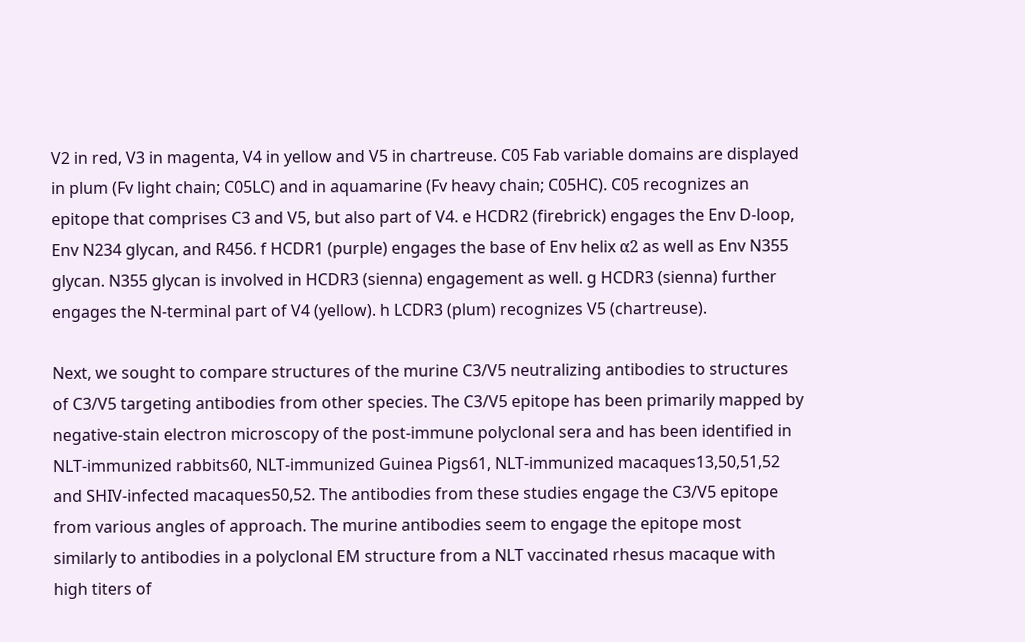V2 in red, V3 in magenta, V4 in yellow and V5 in chartreuse. C05 Fab variable domains are displayed in plum (Fv light chain; C05LC) and in aquamarine (Fv heavy chain; C05HC). C05 recognizes an epitope that comprises C3 and V5, but also part of V4. e HCDR2 (firebrick) engages the Env D-loop, Env N234 glycan, and R456. f HCDR1 (purple) engages the base of Env helix α2 as well as Env N355 glycan. N355 glycan is involved in HCDR3 (sienna) engagement as well. g HCDR3 (sienna) further engages the N-terminal part of V4 (yellow). h LCDR3 (plum) recognizes V5 (chartreuse).

Next, we sought to compare structures of the murine C3/V5 neutralizing antibodies to structures of C3/V5 targeting antibodies from other species. The C3/V5 epitope has been primarily mapped by negative-stain electron microscopy of the post-immune polyclonal sera and has been identified in NLT-immunized rabbits60, NLT-immunized Guinea Pigs61, NLT-immunized macaques13,50,51,52 and SHIV-infected macaques50,52. The antibodies from these studies engage the C3/V5 epitope from various angles of approach. The murine antibodies seem to engage the epitope most similarly to antibodies in a polyclonal EM structure from a NLT vaccinated rhesus macaque with high titers of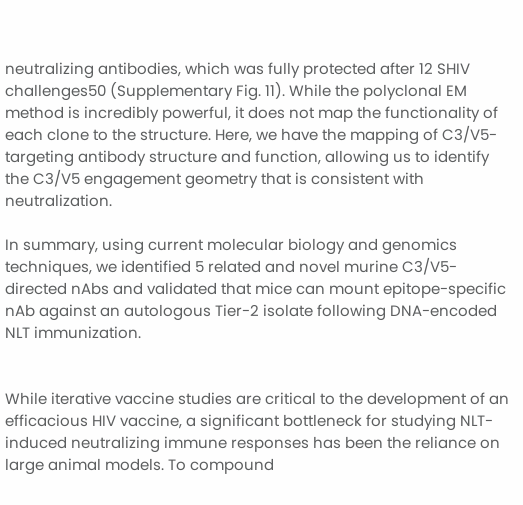neutralizing antibodies, which was fully protected after 12 SHIV challenges50 (Supplementary Fig. 11). While the polyclonal EM method is incredibly powerful, it does not map the functionality of each clone to the structure. Here, we have the mapping of C3/V5-targeting antibody structure and function, allowing us to identify the C3/V5 engagement geometry that is consistent with neutralization.

In summary, using current molecular biology and genomics techniques, we identified 5 related and novel murine C3/V5-directed nAbs and validated that mice can mount epitope-specific nAb against an autologous Tier-2 isolate following DNA-encoded NLT immunization.


While iterative vaccine studies are critical to the development of an efficacious HIV vaccine, a significant bottleneck for studying NLT-induced neutralizing immune responses has been the reliance on large animal models. To compound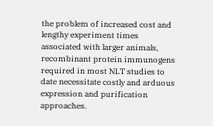the problem of increased cost and lengthy experiment times associated with larger animals, recombinant protein immunogens required in most NLT studies to date necessitate costly and arduous expression and purification approaches.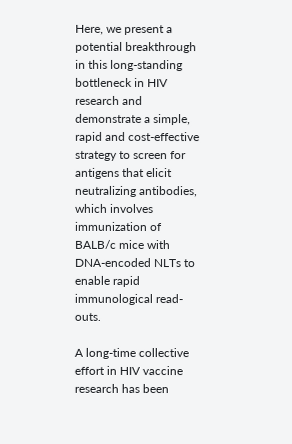Here, we present a potential breakthrough in this long-standing bottleneck in HIV research and demonstrate a simple, rapid and cost-effective strategy to screen for antigens that elicit neutralizing antibodies, which involves immunization of BALB/c mice with DNA-encoded NLTs to enable rapid immunological read-outs.

A long-time collective effort in HIV vaccine research has been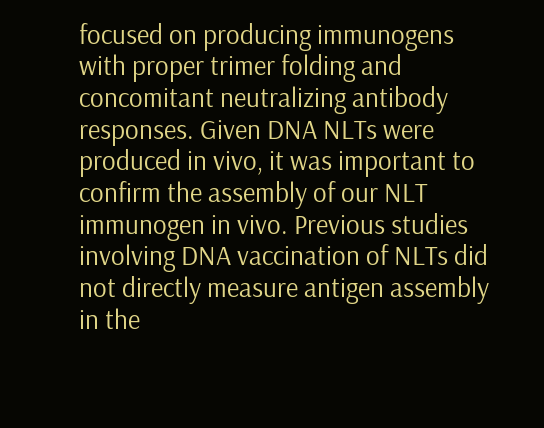focused on producing immunogens with proper trimer folding and concomitant neutralizing antibody responses. Given DNA NLTs were produced in vivo, it was important to confirm the assembly of our NLT immunogen in vivo. Previous studies involving DNA vaccination of NLTs did not directly measure antigen assembly in the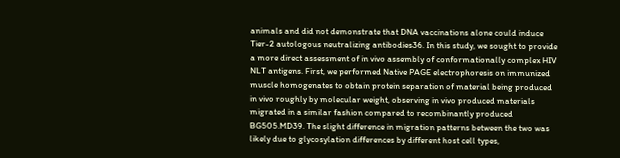animals and did not demonstrate that DNA vaccinations alone could induce Tier-2 autologous neutralizing antibodies36. In this study, we sought to provide a more direct assessment of in vivo assembly of conformationally complex HIV NLT antigens. First, we performed Native PAGE electrophoresis on immunized muscle homogenates to obtain protein separation of material being produced in vivo roughly by molecular weight, observing in vivo produced materials migrated in a similar fashion compared to recombinantly produced BG505.MD39. The slight difference in migration patterns between the two was likely due to glycosylation differences by different host cell types,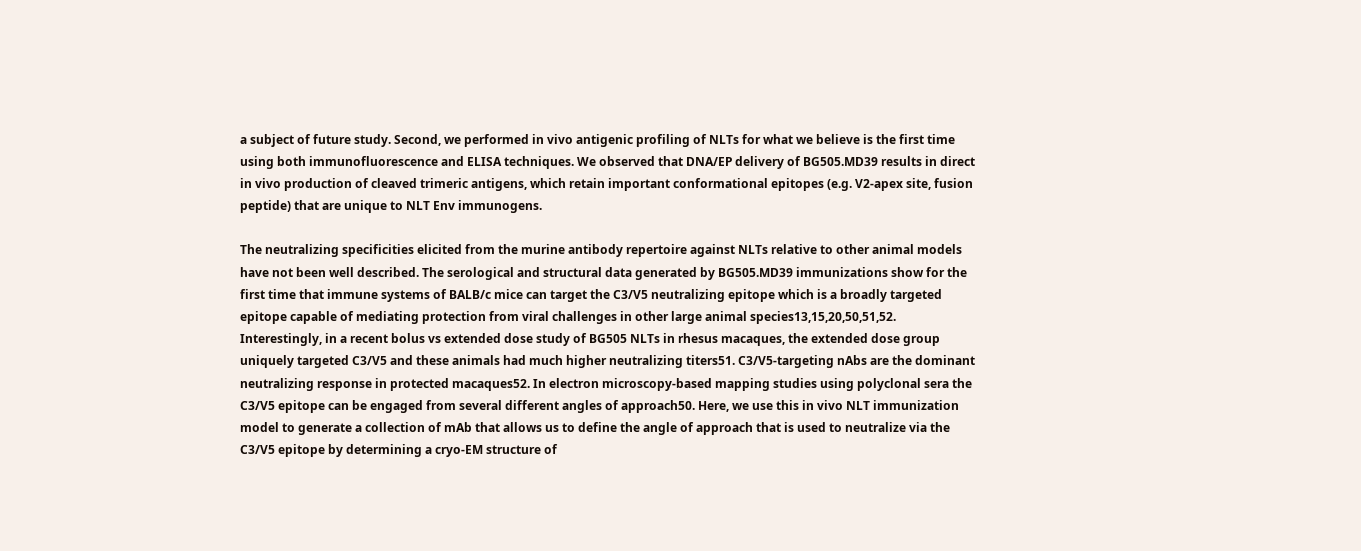a subject of future study. Second, we performed in vivo antigenic profiling of NLTs for what we believe is the first time using both immunofluorescence and ELISA techniques. We observed that DNA/EP delivery of BG505.MD39 results in direct in vivo production of cleaved trimeric antigens, which retain important conformational epitopes (e.g. V2-apex site, fusion peptide) that are unique to NLT Env immunogens.

The neutralizing specificities elicited from the murine antibody repertoire against NLTs relative to other animal models have not been well described. The serological and structural data generated by BG505.MD39 immunizations show for the first time that immune systems of BALB/c mice can target the C3/V5 neutralizing epitope which is a broadly targeted epitope capable of mediating protection from viral challenges in other large animal species13,15,20,50,51,52. Interestingly, in a recent bolus vs extended dose study of BG505 NLTs in rhesus macaques, the extended dose group uniquely targeted C3/V5 and these animals had much higher neutralizing titers51. C3/V5-targeting nAbs are the dominant neutralizing response in protected macaques52. In electron microscopy-based mapping studies using polyclonal sera the C3/V5 epitope can be engaged from several different angles of approach50. Here, we use this in vivo NLT immunization model to generate a collection of mAb that allows us to define the angle of approach that is used to neutralize via the C3/V5 epitope by determining a cryo-EM structure of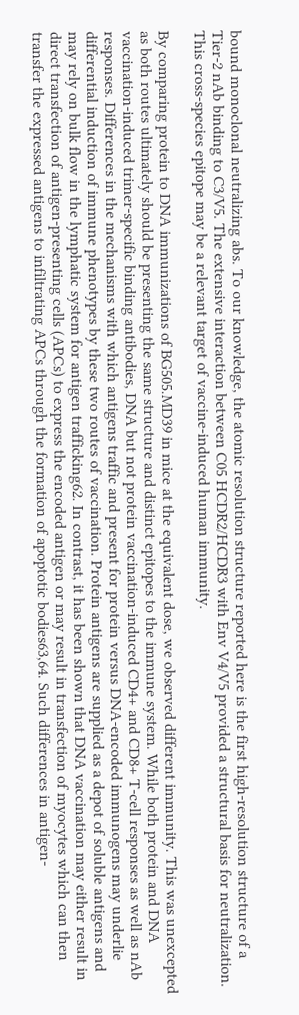bound monoclonal neutralizing abs. To our knowledge, the atomic resolution structure reported here is the first high-resolution structure of a Tier-2 nAb binding to C3/V5. The extensive interaction between C05 HCDR2/HCDR3 with Env V4/V5 provided a structural basis for neutralization. This cross-species epitope may be a relevant target of vaccine-induced human immunity.

By comparing protein to DNA immunizations of BG505.MD39 in mice at the equivalent dose, we observed different immunity. This was unexcepted as both routes ultimately should be presenting the same structure and distinct epitopes to the immune system. While both protein and DNA vaccination-induced trimer-specific binding antibodies, DNA but not protein vaccination-induced CD4+ and CD8+ T-cell responses as well as nAb responses. Differences in the mechanisms with which antigens traffic and present for protein versus DNA-encoded immunogens may underlie differential induction of immune phenotypes by these two routes of vaccination. Protein antigens are supplied as a depot of soluble antigens and may rely on bulk flow in the lymphatic system for antigen trafficking62. In contrast, it has been shown that DNA vaccination may either result in direct transfection of antigen-presenting cells (APCs) to express the encoded antigen or may result in transfection of myocytes which can then transfer the expressed antigens to infiltrating APCs through the formation of apoptotic bodies63,64. Such differences in antigen-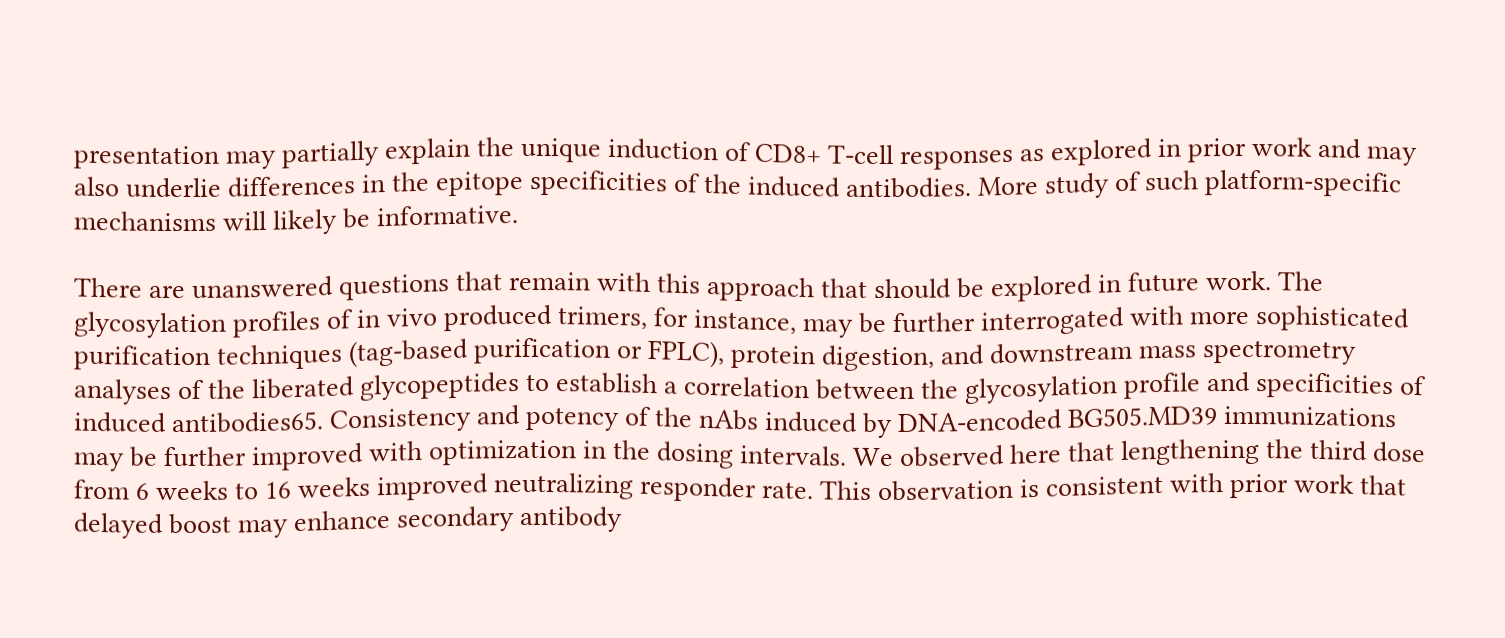presentation may partially explain the unique induction of CD8+ T-cell responses as explored in prior work and may also underlie differences in the epitope specificities of the induced antibodies. More study of such platform-specific mechanisms will likely be informative.

There are unanswered questions that remain with this approach that should be explored in future work. The glycosylation profiles of in vivo produced trimers, for instance, may be further interrogated with more sophisticated purification techniques (tag-based purification or FPLC), protein digestion, and downstream mass spectrometry analyses of the liberated glycopeptides to establish a correlation between the glycosylation profile and specificities of induced antibodies65. Consistency and potency of the nAbs induced by DNA-encoded BG505.MD39 immunizations may be further improved with optimization in the dosing intervals. We observed here that lengthening the third dose from 6 weeks to 16 weeks improved neutralizing responder rate. This observation is consistent with prior work that delayed boost may enhance secondary antibody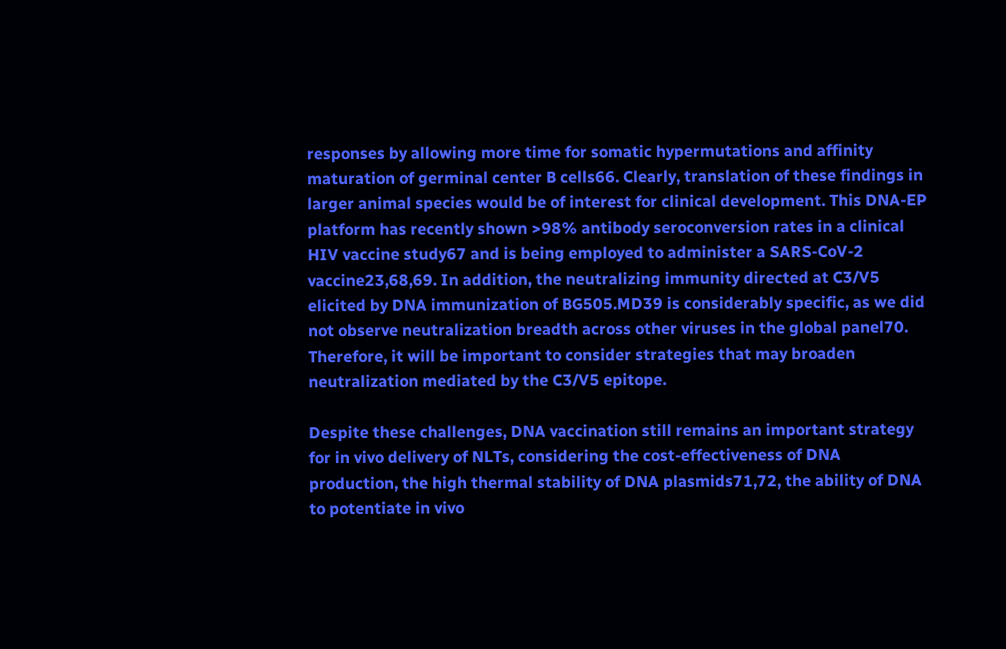responses by allowing more time for somatic hypermutations and affinity maturation of germinal center B cells66. Clearly, translation of these findings in larger animal species would be of interest for clinical development. This DNA-EP platform has recently shown >98% antibody seroconversion rates in a clinical HIV vaccine study67 and is being employed to administer a SARS-CoV-2 vaccine23,68,69. In addition, the neutralizing immunity directed at C3/V5 elicited by DNA immunization of BG505.MD39 is considerably specific, as we did not observe neutralization breadth across other viruses in the global panel70. Therefore, it will be important to consider strategies that may broaden neutralization mediated by the C3/V5 epitope.

Despite these challenges, DNA vaccination still remains an important strategy for in vivo delivery of NLTs, considering the cost-effectiveness of DNA production, the high thermal stability of DNA plasmids71,72, the ability of DNA to potentiate in vivo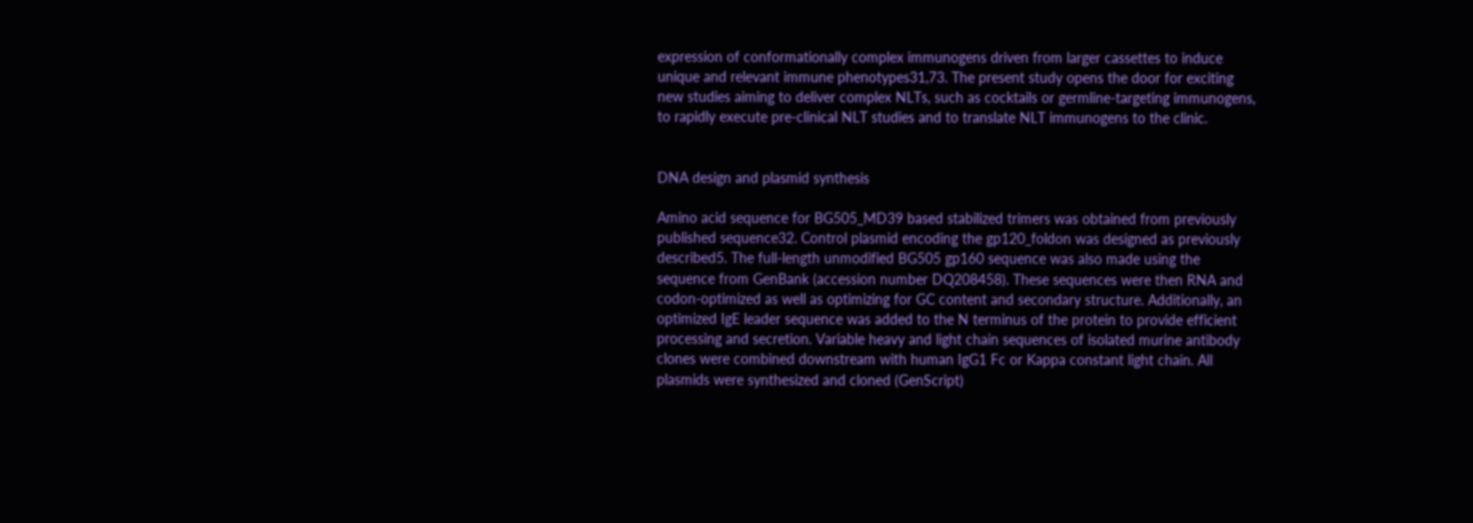expression of conformationally complex immunogens driven from larger cassettes to induce unique and relevant immune phenotypes31,73. The present study opens the door for exciting new studies aiming to deliver complex NLTs, such as cocktails or germline-targeting immunogens, to rapidly execute pre-clinical NLT studies and to translate NLT immunogens to the clinic.


DNA design and plasmid synthesis

Amino acid sequence for BG505_MD39 based stabilized trimers was obtained from previously published sequence32. Control plasmid encoding the gp120_foldon was designed as previously described5. The full-length unmodified BG505 gp160 sequence was also made using the sequence from GenBank (accession number DQ208458). These sequences were then RNA and codon-optimized as well as optimizing for GC content and secondary structure. Additionally, an optimized IgE leader sequence was added to the N terminus of the protein to provide efficient processing and secretion. Variable heavy and light chain sequences of isolated murine antibody clones were combined downstream with human IgG1 Fc or Kappa constant light chain. All plasmids were synthesized and cloned (GenScript)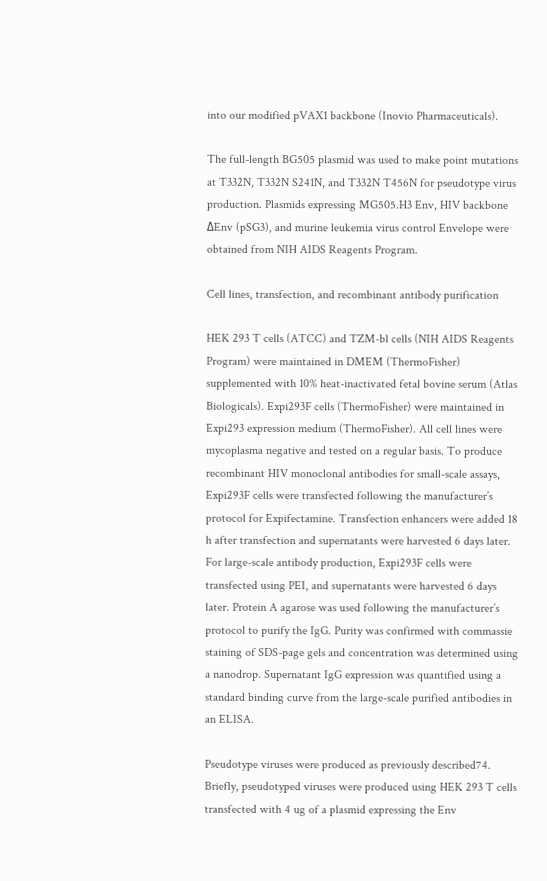into our modified pVAX1 backbone (Inovio Pharmaceuticals).

The full-length BG505 plasmid was used to make point mutations at T332N, T332N S241N, and T332N T456N for pseudotype virus production. Plasmids expressing MG505.H3 Env, HIV backbone ΔEnv (pSG3), and murine leukemia virus control Envelope were obtained from NIH AIDS Reagents Program.

Cell lines, transfection, and recombinant antibody purification

HEK 293 T cells (ATCC) and TZM-bl cells (NIH AIDS Reagents Program) were maintained in DMEM (ThermoFisher) supplemented with 10% heat-inactivated fetal bovine serum (Atlas Biologicals). Expi293F cells (ThermoFisher) were maintained in Expi293 expression medium (ThermoFisher). All cell lines were mycoplasma negative and tested on a regular basis. To produce recombinant HIV monoclonal antibodies for small-scale assays, Expi293F cells were transfected following the manufacturer’s protocol for Expifectamine. Transfection enhancers were added 18 h after transfection and supernatants were harvested 6 days later. For large-scale antibody production, Expi293F cells were transfected using PEI, and supernatants were harvested 6 days later. Protein A agarose was used following the manufacturer’s protocol to purify the IgG. Purity was confirmed with commassie staining of SDS-page gels and concentration was determined using a nanodrop. Supernatant IgG expression was quantified using a standard binding curve from the large-scale purified antibodies in an ELISA.

Pseudotype viruses were produced as previously described74. Briefly, pseudotyped viruses were produced using HEK 293 T cells transfected with 4 ug of a plasmid expressing the Env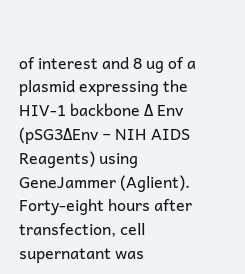of interest and 8 ug of a plasmid expressing the HIV-1 backbone Δ Env (pSG3ΔEnv − NIH AIDS Reagents) using GeneJammer (Aglient). Forty-eight hours after transfection, cell supernatant was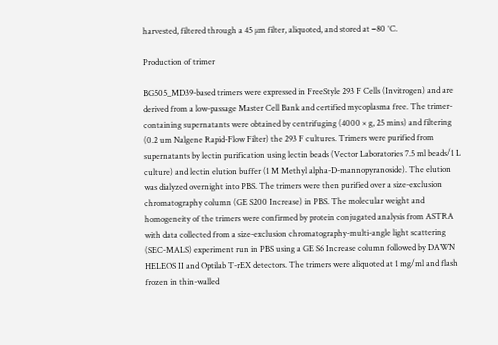harvested, filtered through a 45 µm filter, aliquoted, and stored at −80 °C.

Production of trimer

BG505_MD39-based trimers were expressed in FreeStyle 293 F Cells (Invitrogen) and are derived from a low-passage Master Cell Bank and certified mycoplasma free. The trimer-containing supernatants were obtained by centrifuging (4000 × g, 25 mins) and filtering (0.2 um Nalgene Rapid-Flow Filter) the 293 F cultures. Trimers were purified from supernatants by lectin purification using lectin beads (Vector Laboratories 7.5 ml beads/1 L culture) and lectin elution buffer (1 M Methyl alpha-D-mannopyranoside). The elution was dialyzed overnight into PBS. The trimers were then purified over a size-exclusion chromatography column (GE S200 Increase) in PBS. The molecular weight and homogeneity of the trimers were confirmed by protein conjugated analysis from ASTRA with data collected from a size-exclusion chromatography-multi-angle light scattering (SEC-MALS) experiment run in PBS using a GE S6 Increase column followed by DAWN HELEOS II and Optilab T-rEX detectors. The trimers were aliquoted at 1 mg/ml and flash frozen in thin-walled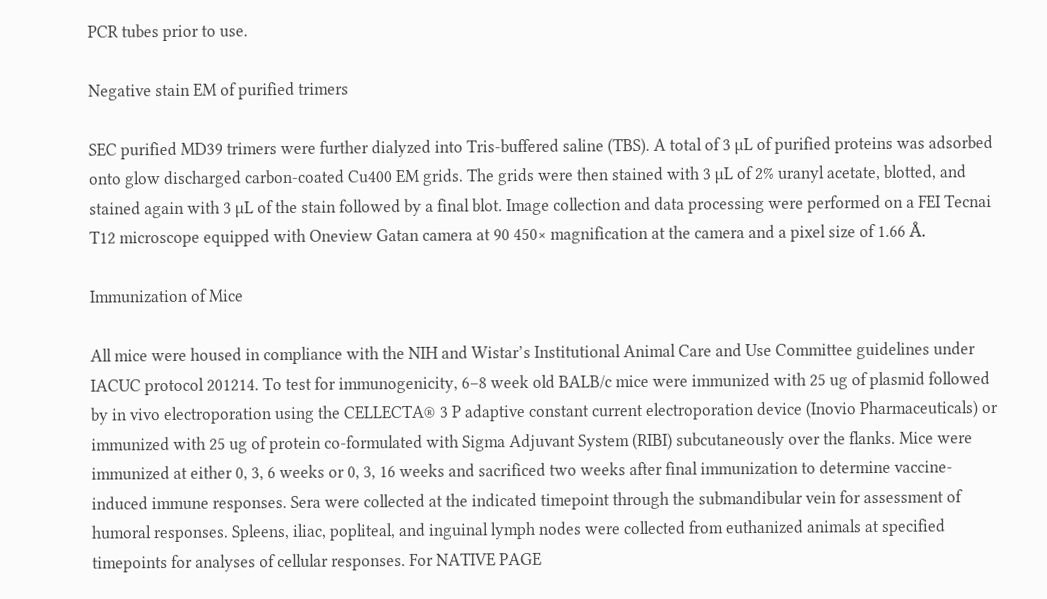PCR tubes prior to use.

Negative stain EM of purified trimers

SEC purified MD39 trimers were further dialyzed into Tris‐buffered saline (TBS). A total of 3 µL of purified proteins was adsorbed onto glow discharged carbon‐coated Cu400 EM grids. The grids were then stained with 3 µL of 2% uranyl acetate, blotted, and stained again with 3 µL of the stain followed by a final blot. Image collection and data processing were performed on a FEI Tecnai T12 microscope equipped with Oneview Gatan camera at 90 450× magnification at the camera and a pixel size of 1.66 Å.

Immunization of Mice

All mice were housed in compliance with the NIH and Wistar’s Institutional Animal Care and Use Committee guidelines under IACUC protocol 201214. To test for immunogenicity, 6–8 week old BALB/c mice were immunized with 25 ug of plasmid followed by in vivo electroporation using the CELLECTA® 3 P adaptive constant current electroporation device (Inovio Pharmaceuticals) or immunized with 25 ug of protein co-formulated with Sigma Adjuvant System (RIBI) subcutaneously over the flanks. Mice were immunized at either 0, 3, 6 weeks or 0, 3, 16 weeks and sacrificed two weeks after final immunization to determine vaccine-induced immune responses. Sera were collected at the indicated timepoint through the submandibular vein for assessment of humoral responses. Spleens, iliac, popliteal, and inguinal lymph nodes were collected from euthanized animals at specified timepoints for analyses of cellular responses. For NATIVE PAGE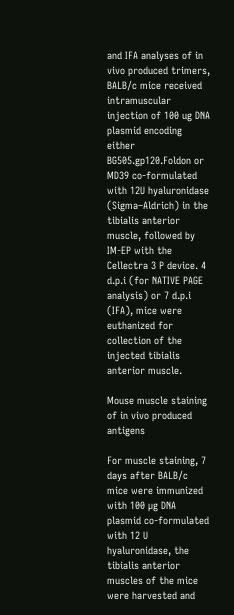and IFA analyses of in vivo produced trimers, BALB/c mice received intramuscular injection of 100 ug DNA plasmid encoding either BG505.gp120.Foldon or MD39 co-formulated with 12U hyaluronidase (Sigma–Aldrich) in the tibialis anterior muscle, followed by IM-EP with the Cellectra 3 P device. 4 d.p.i (for NATIVE PAGE analysis) or 7 d.p.i (IFA), mice were euthanized for collection of the injected tibialis anterior muscle.

Mouse muscle staining of in vivo produced antigens

For muscle staining, 7 days after BALB/c mice were immunized with 100 µg DNA plasmid co‐formulated with 12 U hyaluronidase, the tibialis anterior muscles of the mice were harvested and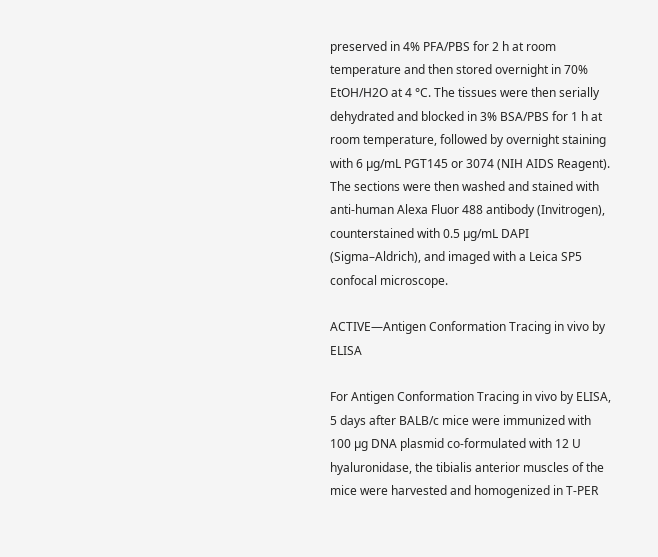preserved in 4% PFA/PBS for 2 h at room temperature and then stored overnight in 70% EtOH/H2O at 4 °C. The tissues were then serially dehydrated and blocked in 3% BSA/PBS for 1 h at room temperature, followed by overnight staining with 6 µg/mL PGT145 or 3074 (NIH AIDS Reagent). The sections were then washed and stained with anti‐human Alexa Fluor 488 antibody (Invitrogen), counterstained with 0.5 µg/mL DAPI (Sigma–Aldrich), and imaged with a Leica SP5 confocal microscope.

ACTIVE—Antigen Conformation Tracing in vivo by ELISA

For Antigen Conformation Tracing in vivo by ELISA, 5 days after BALB/c mice were immunized with 100 µg DNA plasmid co‐formulated with 12 U hyaluronidase, the tibialis anterior muscles of the mice were harvested and homogenized in T‐PER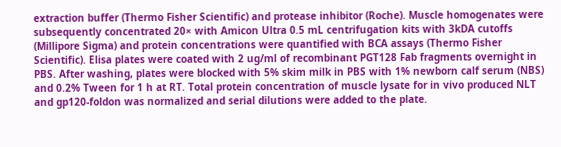extraction buffer (Thermo Fisher Scientific) and protease inhibitor (Roche). Muscle homogenates were subsequently concentrated 20× with Amicon Ultra 0.5 mL centrifugation kits with 3kDA cutoffs (Millipore Sigma) and protein concentrations were quantified with BCA assays (Thermo Fisher Scientific). Elisa plates were coated with 2 ug/ml of recombinant PGT128 Fab fragments overnight in PBS. After washing, plates were blocked with 5% skim milk in PBS with 1% newborn calf serum (NBS) and 0.2% Tween for 1 h at RT. Total protein concentration of muscle lysate for in vivo produced NLT and gp120-foldon was normalized and serial dilutions were added to the plate.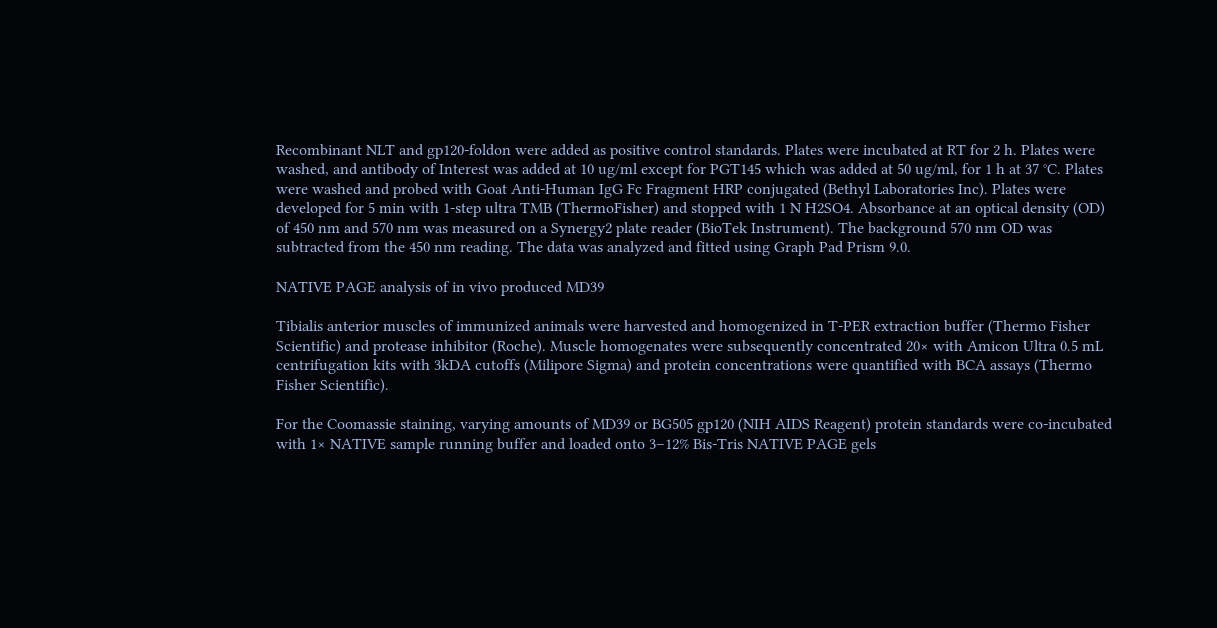Recombinant NLT and gp120-foldon were added as positive control standards. Plates were incubated at RT for 2 h. Plates were washed, and antibody of Interest was added at 10 ug/ml except for PGT145 which was added at 50 ug/ml, for 1 h at 37 °C. Plates were washed and probed with Goat Anti-Human IgG Fc Fragment HRP conjugated (Bethyl Laboratories Inc). Plates were developed for 5 min with 1-step ultra TMB (ThermoFisher) and stopped with 1 N H2SO4. Absorbance at an optical density (OD) of 450 nm and 570 nm was measured on a Synergy2 plate reader (BioTek Instrument). The background 570 nm OD was subtracted from the 450 nm reading. The data was analyzed and fitted using Graph Pad Prism 9.0.

NATIVE PAGE analysis of in vivo produced MD39

Tibialis anterior muscles of immunized animals were harvested and homogenized in T‐PER extraction buffer (Thermo Fisher Scientific) and protease inhibitor (Roche). Muscle homogenates were subsequently concentrated 20× with Amicon Ultra 0.5 mL centrifugation kits with 3kDA cutoffs (Milipore Sigma) and protein concentrations were quantified with BCA assays (Thermo Fisher Scientific).

For the Coomassie staining, varying amounts of MD39 or BG505 gp120 (NIH AIDS Reagent) protein standards were co-incubated with 1× NATIVE sample running buffer and loaded onto 3–12% Bis-Tris NATIVE PAGE gels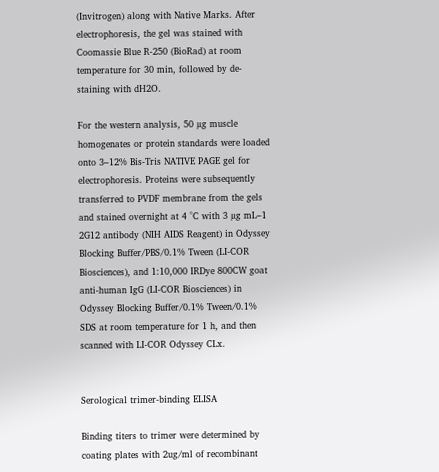(Invitrogen) along with Native Marks. After electrophoresis, the gel was stained with Coomassie Blue R-250 (BioRad) at room temperature for 30 min, followed by de-staining with dH2O.

For the western analysis, 50 µg muscle homogenates or protein standards were loaded onto 3–12% Bis-Tris NATIVE PAGE gel for electrophoresis. Proteins were subsequently transferred to PVDF membrane from the gels and stained overnight at 4 °C with 3 µg mL–1 2G12 antibody (NIH AIDS Reagent) in Odyssey Blocking Buffer/PBS/0.1% Tween (LI‐COR Biosciences), and 1:10,000 IRDye 800CW goat anti‐human IgG (LI‐COR Biosciences) in Odyssey Blocking Buffer/0.1% Tween/0.1% SDS at room temperature for 1 h, and then scanned with LI‐COR Odyssey CLx.


Serological trimer-binding ELISA

Binding titers to trimer were determined by coating plates with 2ug/ml of recombinant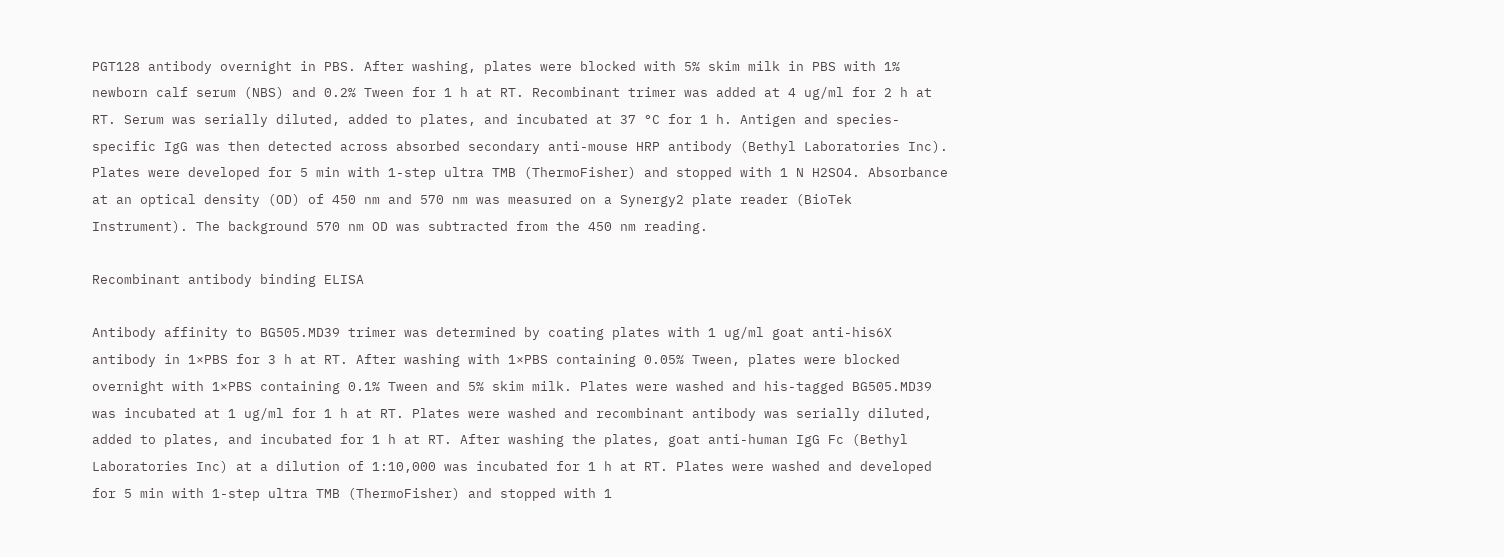PGT128 antibody overnight in PBS. After washing, plates were blocked with 5% skim milk in PBS with 1% newborn calf serum (NBS) and 0.2% Tween for 1 h at RT. Recombinant trimer was added at 4 ug/ml for 2 h at RT. Serum was serially diluted, added to plates, and incubated at 37 °C for 1 h. Antigen and species-specific IgG was then detected across absorbed secondary anti-mouse HRP antibody (Bethyl Laboratories Inc). Plates were developed for 5 min with 1-step ultra TMB (ThermoFisher) and stopped with 1 N H2SO4. Absorbance at an optical density (OD) of 450 nm and 570 nm was measured on a Synergy2 plate reader (BioTek Instrument). The background 570 nm OD was subtracted from the 450 nm reading.

Recombinant antibody binding ELISA

Antibody affinity to BG505.MD39 trimer was determined by coating plates with 1 ug/ml goat anti-his6X antibody in 1×PBS for 3 h at RT. After washing with 1×PBS containing 0.05% Tween, plates were blocked overnight with 1×PBS containing 0.1% Tween and 5% skim milk. Plates were washed and his-tagged BG505.MD39 was incubated at 1 ug/ml for 1 h at RT. Plates were washed and recombinant antibody was serially diluted, added to plates, and incubated for 1 h at RT. After washing the plates, goat anti-human IgG Fc (Bethyl Laboratories Inc) at a dilution of 1:10,000 was incubated for 1 h at RT. Plates were washed and developed for 5 min with 1-step ultra TMB (ThermoFisher) and stopped with 1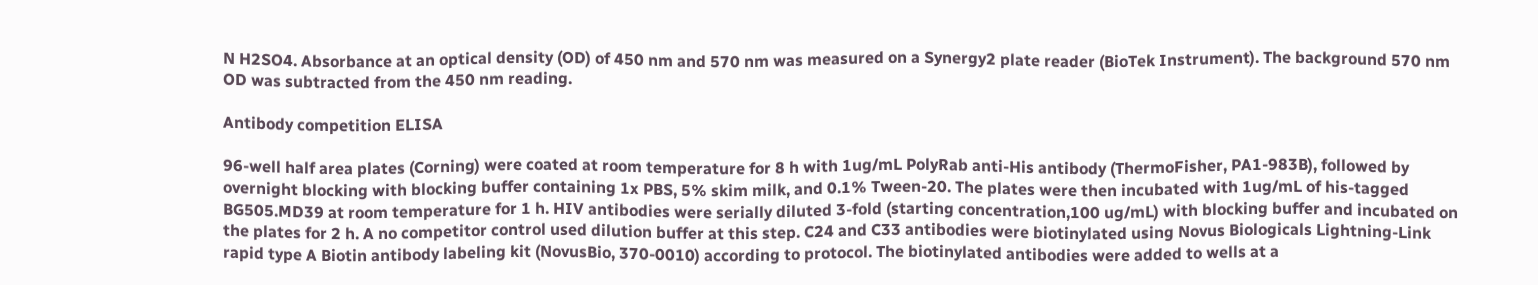N H2SO4. Absorbance at an optical density (OD) of 450 nm and 570 nm was measured on a Synergy2 plate reader (BioTek Instrument). The background 570 nm OD was subtracted from the 450 nm reading.

Antibody competition ELISA

96-well half area plates (Corning) were coated at room temperature for 8 h with 1ug/mL PolyRab anti-His antibody (ThermoFisher, PA1-983B), followed by overnight blocking with blocking buffer containing 1x PBS, 5% skim milk, and 0.1% Tween-20. The plates were then incubated with 1ug/mL of his-tagged BG505.MD39 at room temperature for 1 h. HIV antibodies were serially diluted 3-fold (starting concentration,100 ug/mL) with blocking buffer and incubated on the plates for 2 h. A no competitor control used dilution buffer at this step. C24 and C33 antibodies were biotinylated using Novus Biologicals Lightning-Link rapid type A Biotin antibody labeling kit (NovusBio, 370-0010) according to protocol. The biotinylated antibodies were added to wells at a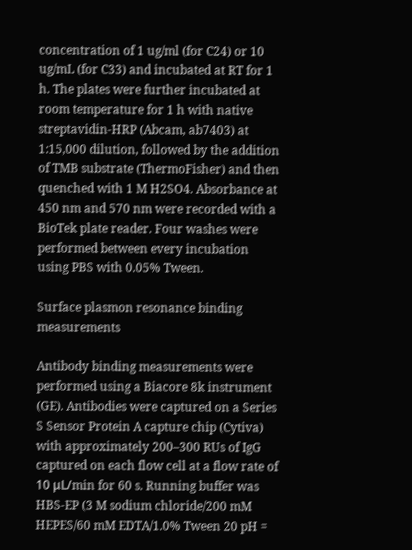concentration of 1 ug/ml (for C24) or 10 ug/mL (for C33) and incubated at RT for 1 h. The plates were further incubated at room temperature for 1 h with native streptavidin-HRP (Abcam, ab7403) at 1:15,000 dilution, followed by the addition of TMB substrate (ThermoFisher) and then quenched with 1 M H2SO4. Absorbance at 450 nm and 570 nm were recorded with a BioTek plate reader. Four washes were performed between every incubation using PBS with 0.05% Tween.

Surface plasmon resonance binding measurements

Antibody binding measurements were performed using a Biacore 8k instrument (GE). Antibodies were captured on a Series S Sensor Protein A capture chip (Cytiva) with approximately 200–300 RUs of IgG captured on each flow cell at a flow rate of 10 μL/min for 60 s. Running buffer was HBS-EP (3 M sodium chloride/200 mM HEPES/60 mM EDTA/1.0% Tween 20 pH =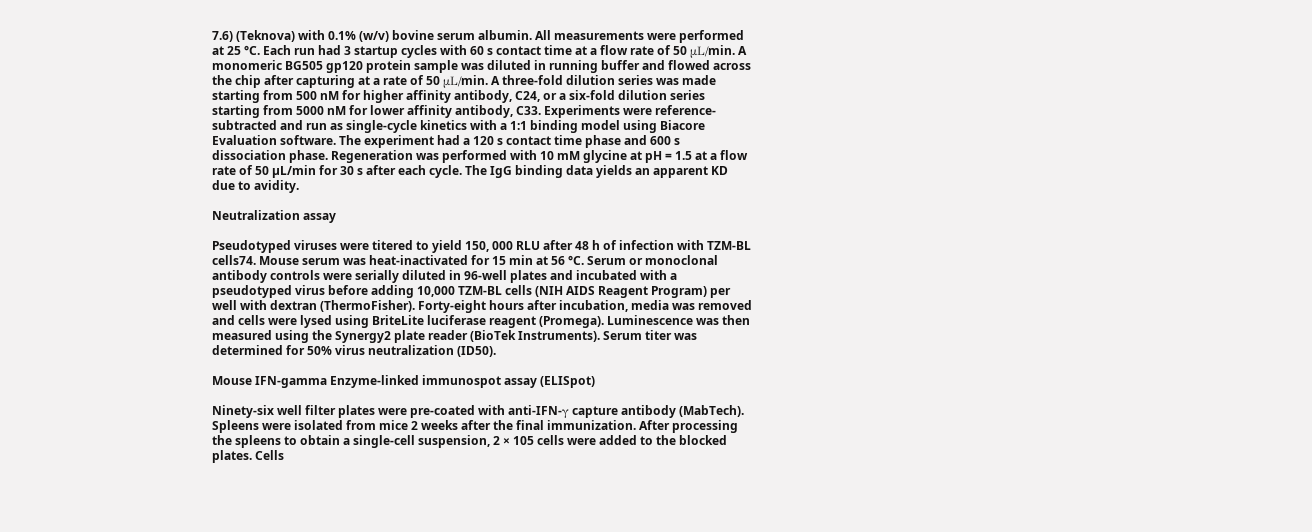7.6) (Teknova) with 0.1% (w/v) bovine serum albumin. All measurements were performed at 25 °C. Each run had 3 startup cycles with 60 s contact time at a flow rate of 50 μL/min. A monomeric BG505 gp120 protein sample was diluted in running buffer and flowed across the chip after capturing at a rate of 50 μL/min. A three-fold dilution series was made starting from 500 nM for higher affinity antibody, C24, or a six-fold dilution series starting from 5000 nM for lower affinity antibody, C33. Experiments were reference-subtracted and run as single-cycle kinetics with a 1:1 binding model using Biacore Evaluation software. The experiment had a 120 s contact time phase and 600 s dissociation phase. Regeneration was performed with 10 mM glycine at pH = 1.5 at a flow rate of 50 µL/min for 30 s after each cycle. The IgG binding data yields an apparent KD due to avidity.

Neutralization assay

Pseudotyped viruses were titered to yield 150, 000 RLU after 48 h of infection with TZM-BL cells74. Mouse serum was heat-inactivated for 15 min at 56 °C. Serum or monoclonal antibody controls were serially diluted in 96-well plates and incubated with a pseudotyped virus before adding 10,000 TZM-BL cells (NIH AIDS Reagent Program) per well with dextran (ThermoFisher). Forty-eight hours after incubation, media was removed and cells were lysed using BriteLite luciferase reagent (Promega). Luminescence was then measured using the Synergy2 plate reader (BioTek Instruments). Serum titer was determined for 50% virus neutralization (ID50).

Mouse IFN-gamma Enzyme-linked immunospot assay (ELISpot)

Ninety-six well filter plates were pre-coated with anti-IFN-γ capture antibody (MabTech). Spleens were isolated from mice 2 weeks after the final immunization. After processing the spleens to obtain a single-cell suspension, 2 × 105 cells were added to the blocked plates. Cells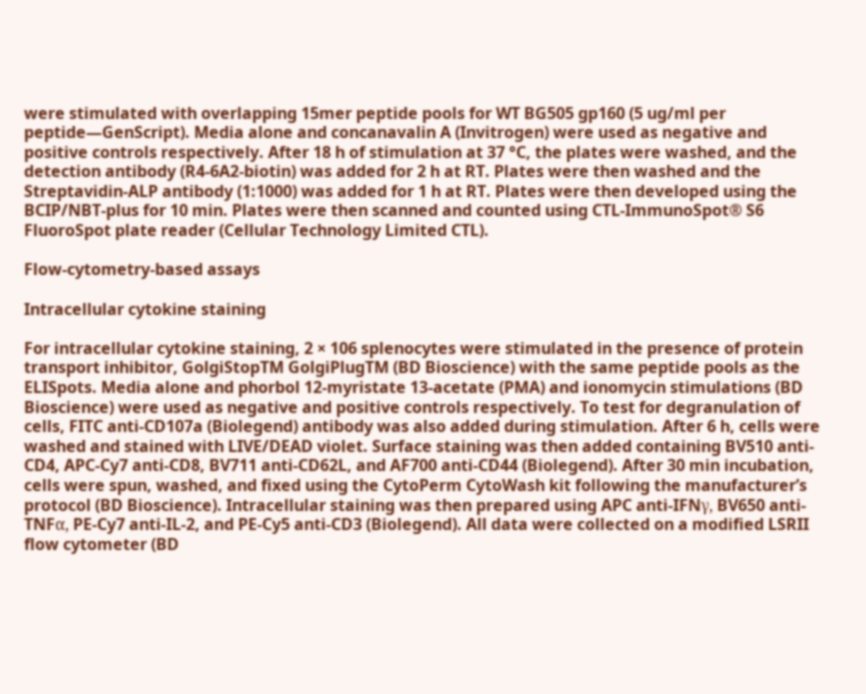were stimulated with overlapping 15mer peptide pools for WT BG505 gp160 (5 ug/ml per peptide—GenScript). Media alone and concanavalin A (Invitrogen) were used as negative and positive controls respectively. After 18 h of stimulation at 37 °C, the plates were washed, and the detection antibody (R4-6A2-biotin) was added for 2 h at RT. Plates were then washed and the Streptavidin-ALP antibody (1:1000) was added for 1 h at RT. Plates were then developed using the BCIP/NBT-plus for 10 min. Plates were then scanned and counted using CTL-ImmunoSpot® S6 FluoroSpot plate reader (Cellular Technology Limited CTL).

Flow-cytometry-based assays

Intracellular cytokine staining

For intracellular cytokine staining, 2 × 106 splenocytes were stimulated in the presence of protein transport inhibitor, GolgiStopTM GolgiPlugTM (BD Bioscience) with the same peptide pools as the ELISpots. Media alone and phorbol 12-myristate 13-acetate (PMA) and ionomycin stimulations (BD Bioscience) were used as negative and positive controls respectively. To test for degranulation of cells, FITC anti-CD107a (Biolegend) antibody was also added during stimulation. After 6 h, cells were washed and stained with LIVE/DEAD violet. Surface staining was then added containing BV510 anti-CD4, APC-Cy7 anti-CD8, BV711 anti-CD62L, and AF700 anti-CD44 (Biolegend). After 30 min incubation, cells were spun, washed, and fixed using the CytoPerm CytoWash kit following the manufacturer’s protocol (BD Bioscience). Intracellular staining was then prepared using APC anti-IFNγ, BV650 anti-TNFα, PE-Cy7 anti-IL-2, and PE-Cy5 anti-CD3 (Biolegend). All data were collected on a modified LSRII flow cytometer (BD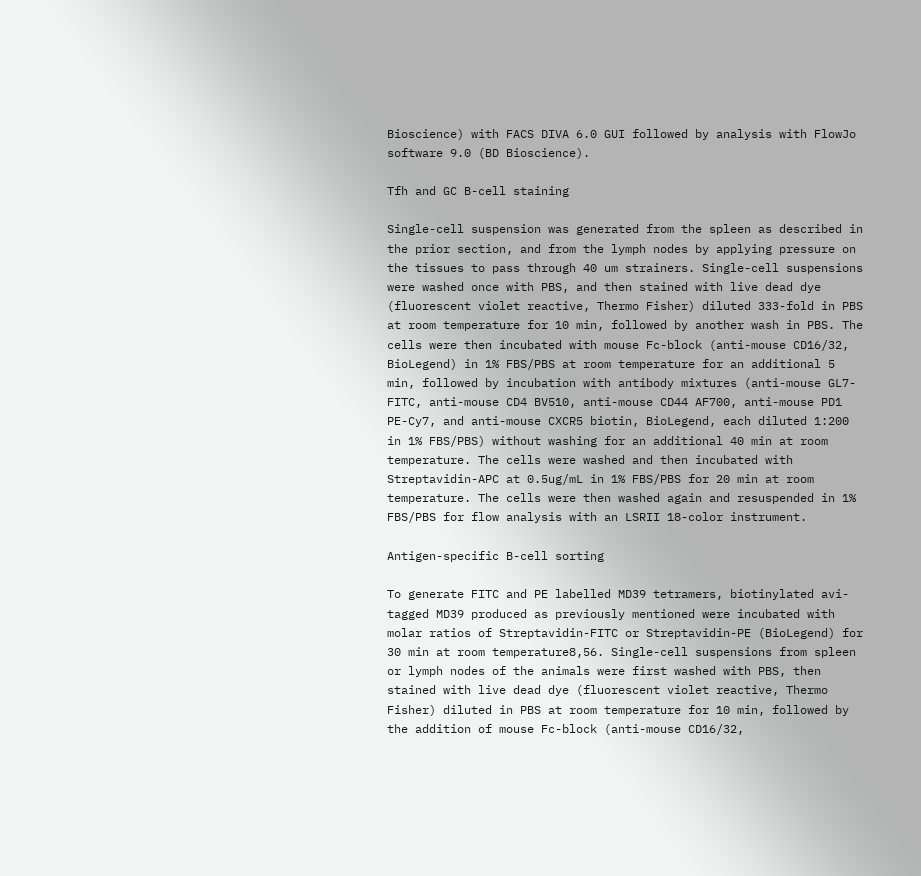Bioscience) with FACS DIVA 6.0 GUI followed by analysis with FlowJo software 9.0 (BD Bioscience).

Tfh and GC B-cell staining

Single-cell suspension was generated from the spleen as described in the prior section, and from the lymph nodes by applying pressure on the tissues to pass through 40 um strainers. Single-cell suspensions were washed once with PBS, and then stained with live dead dye (fluorescent violet reactive, Thermo Fisher) diluted 333-fold in PBS at room temperature for 10 min, followed by another wash in PBS. The cells were then incubated with mouse Fc-block (anti-mouse CD16/32, BioLegend) in 1% FBS/PBS at room temperature for an additional 5 min, followed by incubation with antibody mixtures (anti-mouse GL7-FITC, anti-mouse CD4 BV510, anti-mouse CD44 AF700, anti-mouse PD1 PE-Cy7, and anti-mouse CXCR5 biotin, BioLegend, each diluted 1:200 in 1% FBS/PBS) without washing for an additional 40 min at room temperature. The cells were washed and then incubated with Streptavidin-APC at 0.5ug/mL in 1% FBS/PBS for 20 min at room temperature. The cells were then washed again and resuspended in 1% FBS/PBS for flow analysis with an LSRII 18-color instrument.

Antigen-specific B-cell sorting

To generate FITC and PE labelled MD39 tetramers, biotinylated avi-tagged MD39 produced as previously mentioned were incubated with molar ratios of Streptavidin-FITC or Streptavidin-PE (BioLegend) for 30 min at room temperature8,56. Single-cell suspensions from spleen or lymph nodes of the animals were first washed with PBS, then stained with live dead dye (fluorescent violet reactive, Thermo Fisher) diluted in PBS at room temperature for 10 min, followed by the addition of mouse Fc-block (anti-mouse CD16/32,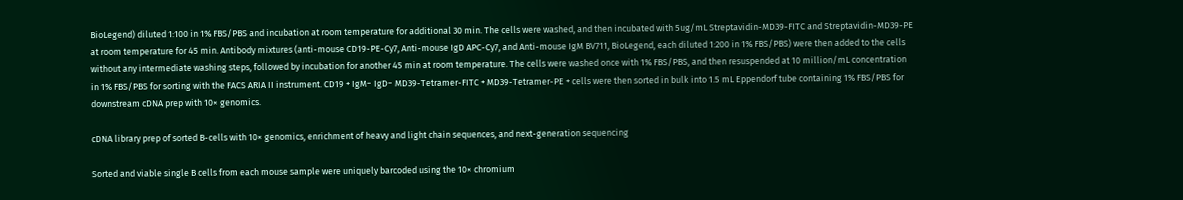BioLegend) diluted 1:100 in 1% FBS/PBS and incubation at room temperature for additional 30 min. The cells were washed, and then incubated with 5ug/mL Streptavidin-MD39-FITC and Streptavidin-MD39-PE at room temperature for 45 min. Antibody mixtures (anti-mouse CD19-PE-Cy7, Anti-mouse IgD APC-Cy7, and Anti-mouse IgM BV711, BioLegend, each diluted 1:200 in 1% FBS/PBS) were then added to the cells without any intermediate washing steps, followed by incubation for another 45 min at room temperature. The cells were washed once with 1% FBS/PBS, and then resuspended at 10 million/mL concentration in 1% FBS/PBS for sorting with the FACS ARIA II instrument. CD19 + IgM− IgD− MD39-Tetramer-FITC + MD39-Tetramer-PE + cells were then sorted in bulk into 1.5 mL Eppendorf tube containing 1% FBS/PBS for downstream cDNA prep with 10× genomics.

cDNA library prep of sorted B-cells with 10× genomics, enrichment of heavy and light chain sequences, and next-generation sequencing

Sorted and viable single B cells from each mouse sample were uniquely barcoded using the 10× chromium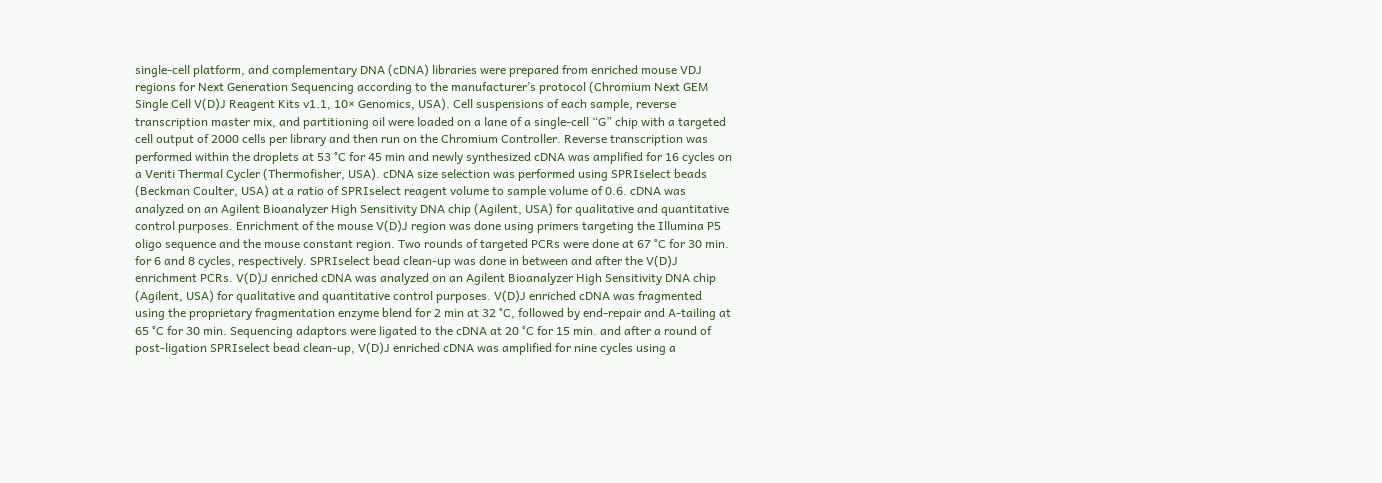single-cell platform, and complementary DNA (cDNA) libraries were prepared from enriched mouse VDJ regions for Next Generation Sequencing according to the manufacturer’s protocol (Chromium Next GEM Single Cell V(D)J Reagent Kits v1.1, 10× Genomics, USA). Cell suspensions of each sample, reverse transcription master mix, and partitioning oil were loaded on a lane of a single-cell “G” chip with a targeted cell output of 2000 cells per library and then run on the Chromium Controller. Reverse transcription was performed within the droplets at 53 °C for 45 min and newly synthesized cDNA was amplified for 16 cycles on a Veriti Thermal Cycler (Thermofisher, USA). cDNA size selection was performed using SPRIselect beads (Beckman Coulter, USA) at a ratio of SPRIselect reagent volume to sample volume of 0.6. cDNA was analyzed on an Agilent Bioanalyzer High Sensitivity DNA chip (Agilent, USA) for qualitative and quantitative control purposes. Enrichment of the mouse V(D)J region was done using primers targeting the Illumina P5 oligo sequence and the mouse constant region. Two rounds of targeted PCRs were done at 67 °C for 30 min. for 6 and 8 cycles, respectively. SPRIselect bead clean-up was done in between and after the V(D)J enrichment PCRs. V(D)J enriched cDNA was analyzed on an Agilent Bioanalyzer High Sensitivity DNA chip (Agilent, USA) for qualitative and quantitative control purposes. V(D)J enriched cDNA was fragmented using the proprietary fragmentation enzyme blend for 2 min at 32 °C, followed by end-repair and A-tailing at 65 °C for 30 min. Sequencing adaptors were ligated to the cDNA at 20 °C for 15 min. and after a round of post-ligation SPRIselect bead clean-up, V(D)J enriched cDNA was amplified for nine cycles using a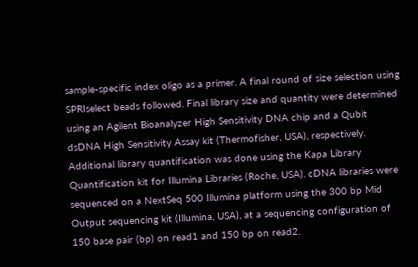sample-specific index oligo as a primer. A final round of size selection using SPRIselect beads followed. Final library size and quantity were determined using an Agilent Bioanalyzer High Sensitivity DNA chip and a Qubit dsDNA High Sensitivity Assay kit (Thermofisher, USA), respectively. Additional library quantification was done using the Kapa Library Quantification kit for Illumina Libraries (Roche, USA). cDNA libraries were sequenced on a NextSeq 500 Illumina platform using the 300 bp Mid Output sequencing kit (Illumina, USA), at a sequencing configuration of 150 base pair (bp) on read1 and 150 bp on read2.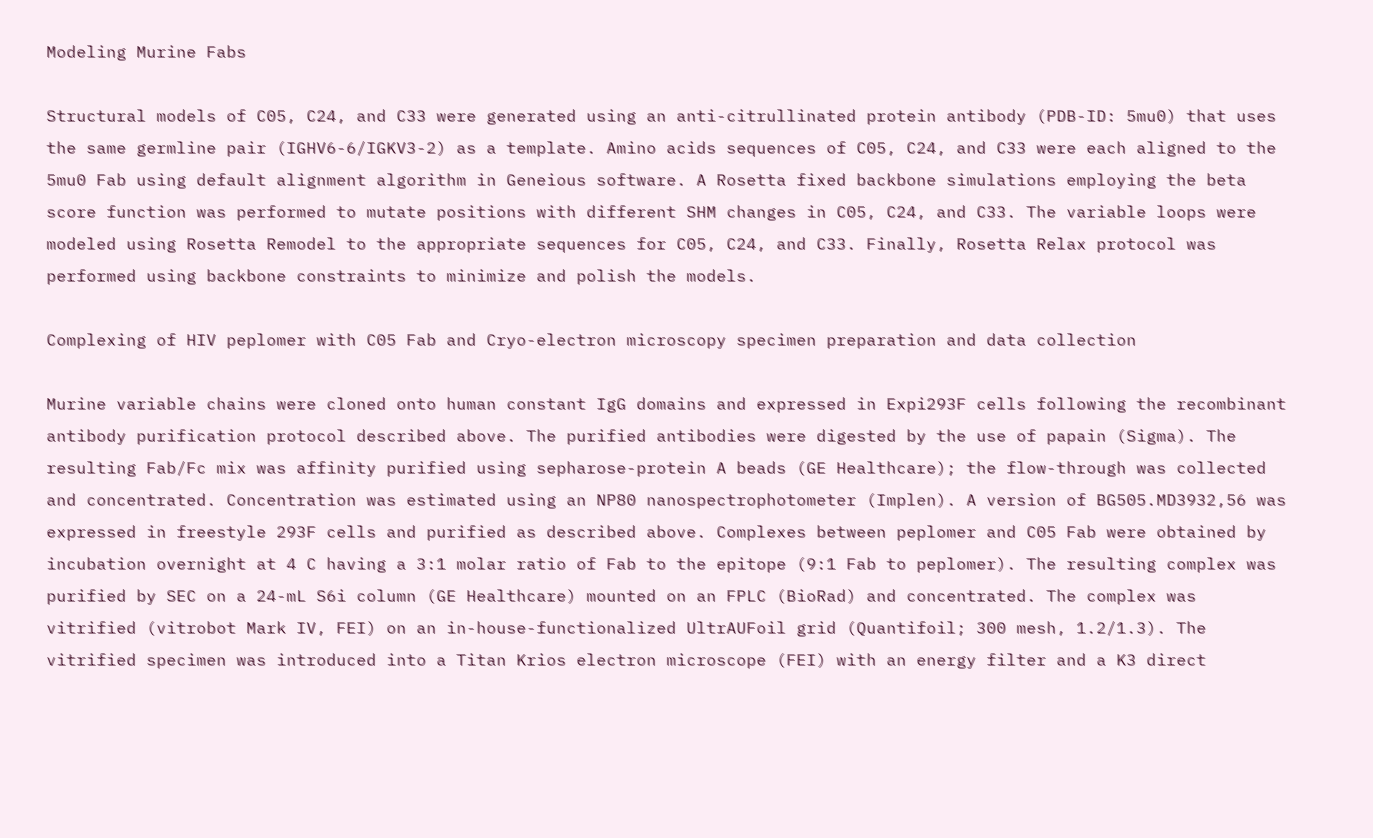Modeling Murine Fabs

Structural models of C05, C24, and C33 were generated using an anti-citrullinated protein antibody (PDB-ID: 5mu0) that uses the same germline pair (IGHV6-6/IGKV3-2) as a template. Amino acids sequences of C05, C24, and C33 were each aligned to the 5mu0 Fab using default alignment algorithm in Geneious software. A Rosetta fixed backbone simulations employing the beta score function was performed to mutate positions with different SHM changes in C05, C24, and C33. The variable loops were modeled using Rosetta Remodel to the appropriate sequences for C05, C24, and C33. Finally, Rosetta Relax protocol was performed using backbone constraints to minimize and polish the models.

Complexing of HIV peplomer with C05 Fab and Cryo-electron microscopy specimen preparation and data collection

Murine variable chains were cloned onto human constant IgG domains and expressed in Expi293F cells following the recombinant antibody purification protocol described above. The purified antibodies were digested by the use of papain (Sigma). The resulting Fab/Fc mix was affinity purified using sepharose-protein A beads (GE Healthcare); the flow-through was collected and concentrated. Concentration was estimated using an NP80 nanospectrophotometer (Implen). A version of BG505.MD3932,56 was expressed in freestyle 293F cells and purified as described above. Complexes between peplomer and C05 Fab were obtained by incubation overnight at 4 C having a 3:1 molar ratio of Fab to the epitope (9:1 Fab to peplomer). The resulting complex was purified by SEC on a 24-mL S6i column (GE Healthcare) mounted on an FPLC (BioRad) and concentrated. The complex was vitrified (vitrobot Mark IV, FEI) on an in-house-functionalized UltrAUFoil grid (Quantifoil; 300 mesh, 1.2/1.3). The vitrified specimen was introduced into a Titan Krios electron microscope (FEI) with an energy filter and a K3 direct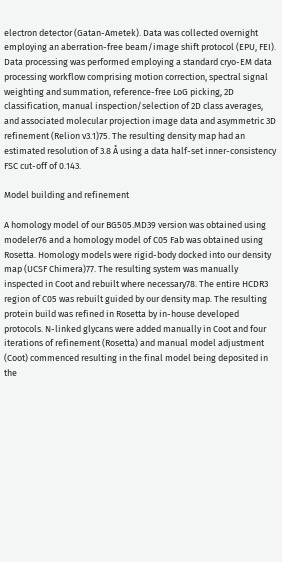electron detector (Gatan-Ametek). Data was collected overnight employing an aberration-free beam/image shift protocol (EPU, FEI). Data processing was performed employing a standard cryo-EM data processing workflow comprising motion correction, spectral signal weighting and summation, reference-free LoG picking, 2D classification, manual inspection/selection of 2D class averages, and associated molecular projection image data and asymmetric 3D refinement (Relion v3.1)75. The resulting density map had an estimated resolution of 3.8 Å using a data half-set inner-consistency FSC cut-off of 0.143.

Model building and refinement

A homology model of our BG505.MD39 version was obtained using modeler76 and a homology model of C05 Fab was obtained using Rosetta. Homology models were rigid-body docked into our density map (UCSF Chimera)77. The resulting system was manually inspected in Coot and rebuilt where necessary78. The entire HCDR3 region of C05 was rebuilt guided by our density map. The resulting protein build was refined in Rosetta by in-house developed protocols. N-linked glycans were added manually in Coot and four iterations of refinement (Rosetta) and manual model adjustment (Coot) commenced resulting in the final model being deposited in the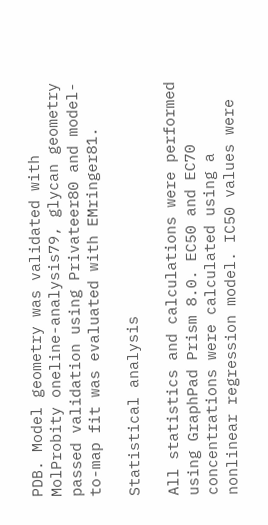PDB. Model geometry was validated with MolProbity oneline-analysis79, glycan geometry passed validation using Privateer80 and model-to-map fit was evaluated with EMringer81.

Statistical analysis

All statistics and calculations were performed using GraphPad Prism 8.0. EC50 and EC70 concentrations were calculated using a nonlinear regression model. IC50 values were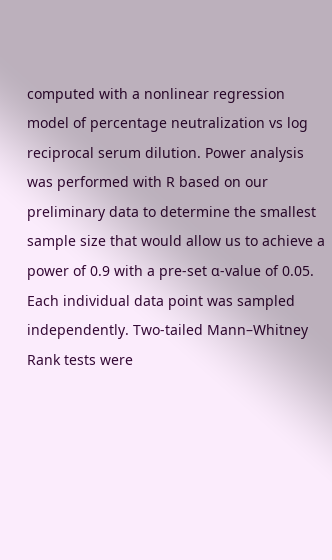computed with a nonlinear regression model of percentage neutralization vs log reciprocal serum dilution. Power analysis was performed with R based on our preliminary data to determine the smallest sample size that would allow us to achieve a power of 0.9 with a pre-set α-value of 0.05. Each individual data point was sampled independently. Two-tailed Mann–Whitney Rank tests were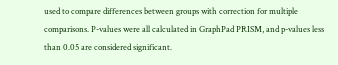used to compare differences between groups with correction for multiple comparisons. P-values were all calculated in GraphPad PRISM, and p-values less than 0.05 are considered significant.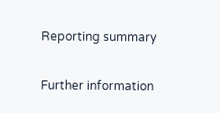Reporting summary

Further information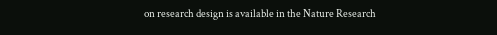on research design is available in the Nature Research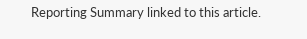Reporting Summary linked to this article.